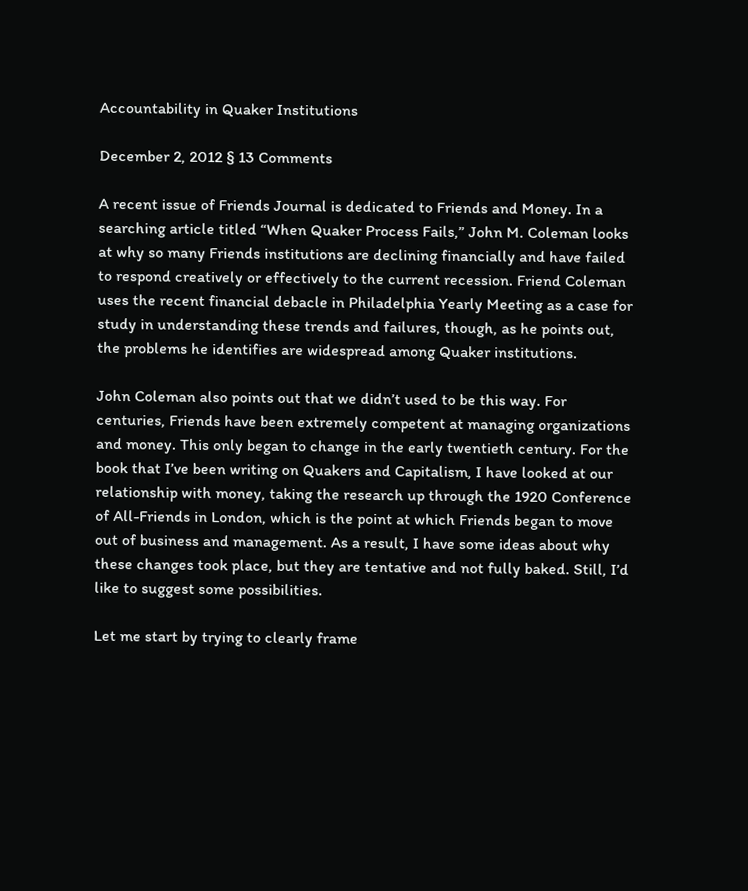Accountability in Quaker Institutions

December 2, 2012 § 13 Comments

A recent issue of Friends Journal is dedicated to Friends and Money. In a searching article titled “When Quaker Process Fails,” John M. Coleman looks at why so many Friends institutions are declining financially and have failed to respond creatively or effectively to the current recession. Friend Coleman uses the recent financial debacle in Philadelphia Yearly Meeting as a case for study in understanding these trends and failures, though, as he points out, the problems he identifies are widespread among Quaker institutions.

John Coleman also points out that we didn’t used to be this way. For centuries, Friends have been extremely competent at managing organizations and money. This only began to change in the early twentieth century. For the book that I’ve been writing on Quakers and Capitalism, I have looked at our relationship with money, taking the research up through the 1920 Conference of All-Friends in London, which is the point at which Friends began to move out of business and management. As a result, I have some ideas about why these changes took place, but they are tentative and not fully baked. Still, I’d like to suggest some possibilities.

Let me start by trying to clearly frame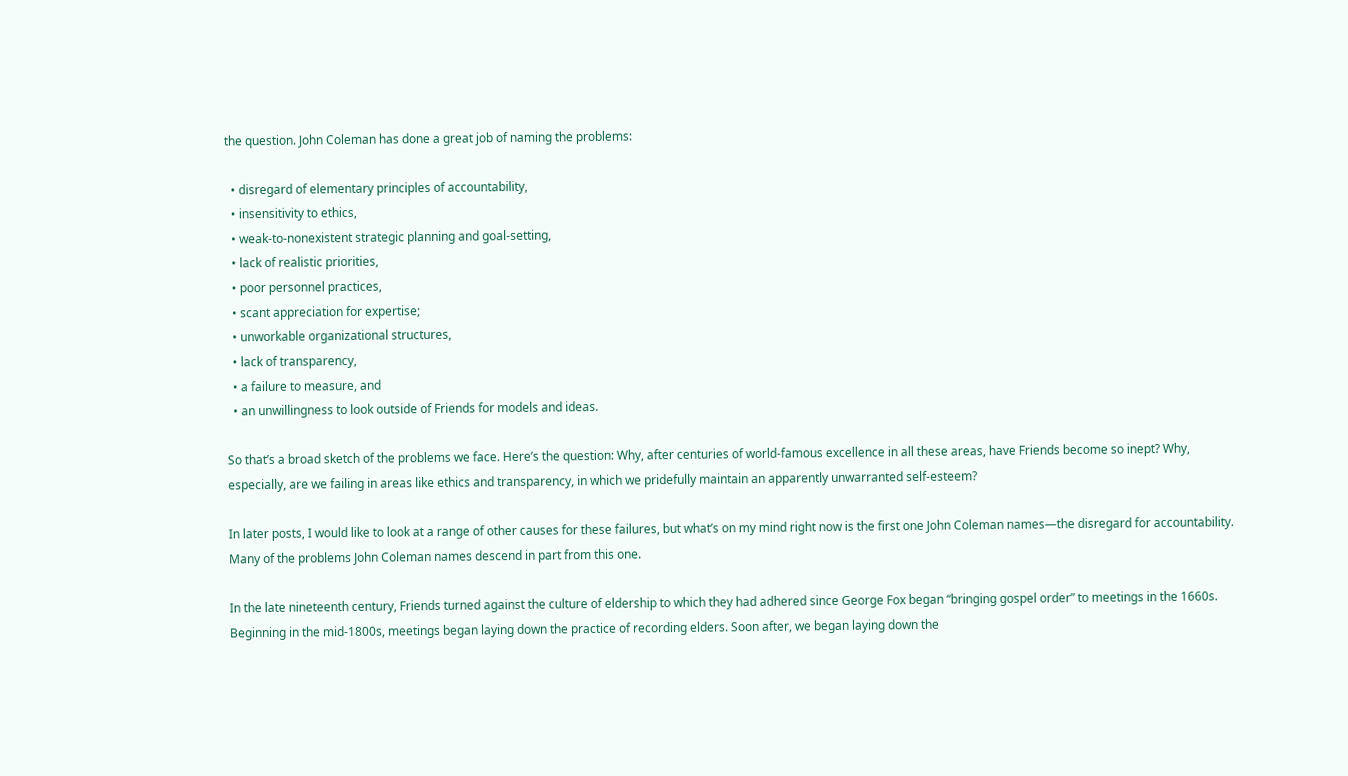the question. John Coleman has done a great job of naming the problems:

  • disregard of elementary principles of accountability,
  • insensitivity to ethics,
  • weak-to-nonexistent strategic planning and goal-setting,
  • lack of realistic priorities,
  • poor personnel practices,
  • scant appreciation for expertise;
  • unworkable organizational structures,
  • lack of transparency,
  • a failure to measure, and
  • an unwillingness to look outside of Friends for models and ideas.

So that’s a broad sketch of the problems we face. Here’s the question: Why, after centuries of world-famous excellence in all these areas, have Friends become so inept? Why, especially, are we failing in areas like ethics and transparency, in which we pridefully maintain an apparently unwarranted self-esteem?

In later posts, I would like to look at a range of other causes for these failures, but what’s on my mind right now is the first one John Coleman names—the disregard for accountability. Many of the problems John Coleman names descend in part from this one.

In the late nineteenth century, Friends turned against the culture of eldership to which they had adhered since George Fox began “bringing gospel order” to meetings in the 1660s. Beginning in the mid-1800s, meetings began laying down the practice of recording elders. Soon after, we began laying down the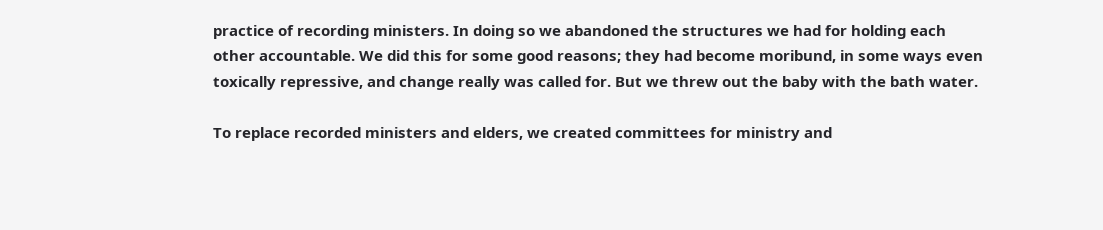practice of recording ministers. In doing so we abandoned the structures we had for holding each other accountable. We did this for some good reasons; they had become moribund, in some ways even toxically repressive, and change really was called for. But we threw out the baby with the bath water.

To replace recorded ministers and elders, we created committees for ministry and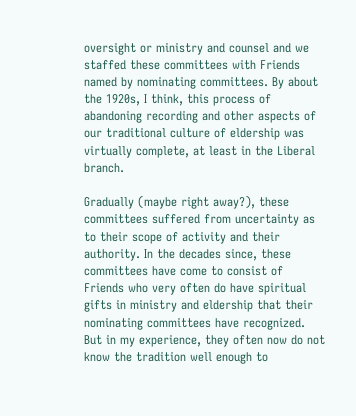oversight or ministry and counsel and we staffed these committees with Friends named by nominating committees. By about the 1920s, I think, this process of abandoning recording and other aspects of our traditional culture of eldership was virtually complete, at least in the Liberal branch.

Gradually (maybe right away?), these committees suffered from uncertainty as to their scope of activity and their authority. In the decades since, these committees have come to consist of Friends who very often do have spiritual gifts in ministry and eldership that their nominating committees have recognized. But in my experience, they often now do not know the tradition well enough to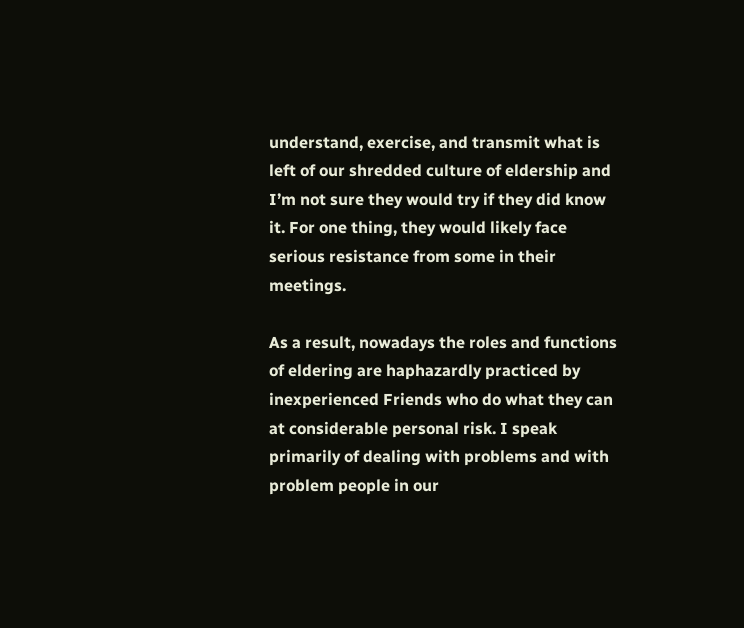understand, exercise, and transmit what is left of our shredded culture of eldership and I’m not sure they would try if they did know it. For one thing, they would likely face serious resistance from some in their meetings.

As a result, nowadays the roles and functions of eldering are haphazardly practiced by inexperienced Friends who do what they can at considerable personal risk. I speak primarily of dealing with problems and with problem people in our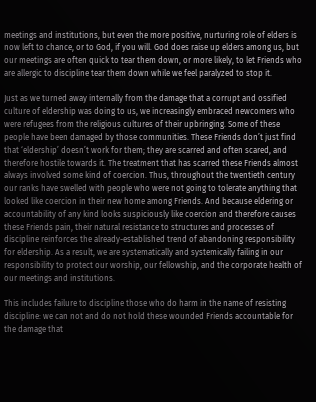meetings and institutions, but even the more positive, nurturing role of elders is now left to chance, or to God, if you will. God does raise up elders among us, but our meetings are often quick to tear them down, or more likely, to let Friends who are allergic to discipline tear them down while we feel paralyzed to stop it.

Just as we turned away internally from the damage that a corrupt and ossified culture of eldership was doing to us, we increasingly embraced newcomers who were refugees from the religious cultures of their upbringing. Some of these people have been damaged by those communities. These Friends don’t just find that ‘eldership’ doesn’t work for them; they are scarred and often scared, and therefore hostile towards it. The treatment that has scarred these Friends almost always involved some kind of coercion. Thus, throughout the twentieth century our ranks have swelled with people who were not going to tolerate anything that looked like coercion in their new home among Friends. And because eldering or accountability of any kind looks suspiciously like coercion and therefore causes these Friends pain, their natural resistance to structures and processes of discipline reinforces the already-established trend of abandoning responsibility for eldership. As a result, we are systematically and systemically failing in our responsibility to protect our worship, our fellowship, and the corporate health of our meetings and institutions.

This includes failure to discipline those who do harm in the name of resisting discipline: we can not and do not hold these wounded Friends accountable for the damage that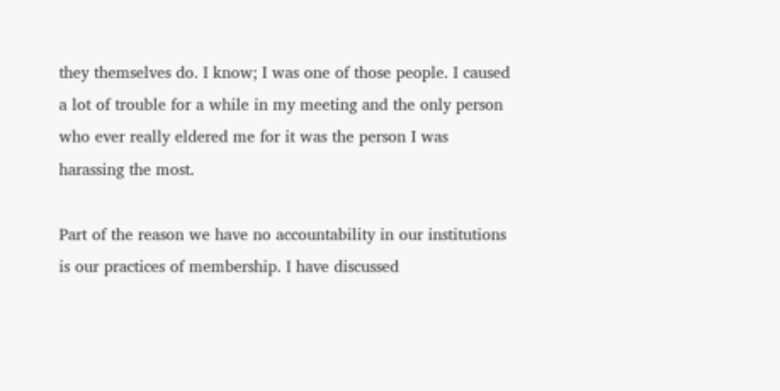they themselves do. I know; I was one of those people. I caused a lot of trouble for a while in my meeting and the only person who ever really eldered me for it was the person I was harassing the most.

Part of the reason we have no accountability in our institutions is our practices of membership. I have discussed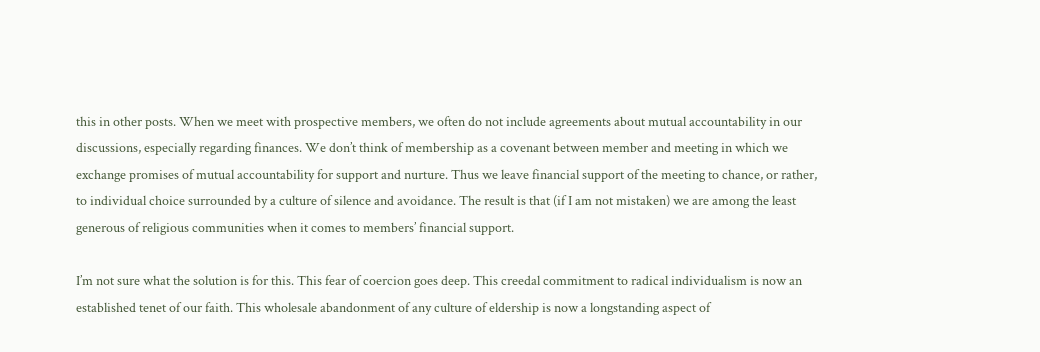this in other posts. When we meet with prospective members, we often do not include agreements about mutual accountability in our discussions, especially regarding finances. We don’t think of membership as a covenant between member and meeting in which we exchange promises of mutual accountability for support and nurture. Thus we leave financial support of the meeting to chance, or rather, to individual choice surrounded by a culture of silence and avoidance. The result is that (if I am not mistaken) we are among the least generous of religious communities when it comes to members’ financial support.

I’m not sure what the solution is for this. This fear of coercion goes deep. This creedal commitment to radical individualism is now an established tenet of our faith. This wholesale abandonment of any culture of eldership is now a longstanding aspect of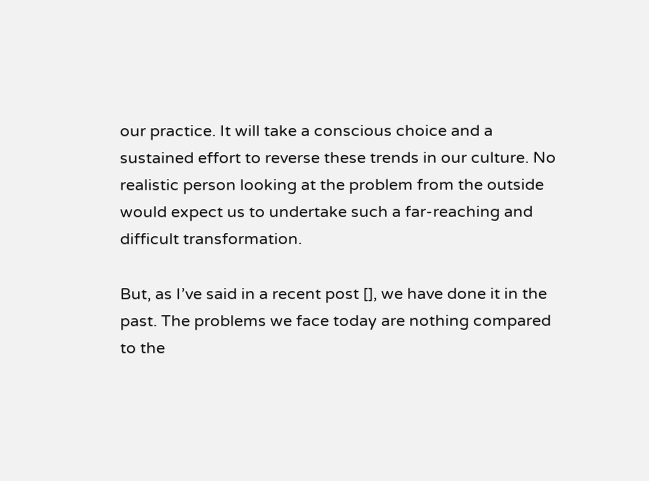our practice. It will take a conscious choice and a sustained effort to reverse these trends in our culture. No realistic person looking at the problem from the outside would expect us to undertake such a far-reaching and difficult transformation.

But, as I’ve said in a recent post [], we have done it in the past. The problems we face today are nothing compared to the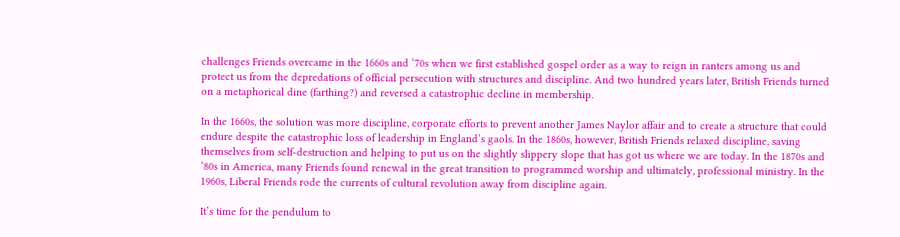challenges Friends overcame in the 1660s and ‘70s when we first established gospel order as a way to reign in ranters among us and protect us from the depredations of official persecution with structures and discipline. And two hundred years later, British Friends turned on a metaphorical dine (farthing?) and reversed a catastrophic decline in membership.

In the 1660s, the solution was more discipline, corporate efforts to prevent another James Naylor affair and to create a structure that could endure despite the catastrophic loss of leadership in England’s gaols. In the 1860s, however, British Friends relaxed discipline, saving themselves from self-destruction and helping to put us on the slightly slippery slope that has got us where we are today. In the 1870s and ‘80s in America, many Friends found renewal in the great transition to programmed worship and ultimately, professional ministry. In the 1960s, Liberal Friends rode the currents of cultural revolution away from discipline again.

It’s time for the pendulum to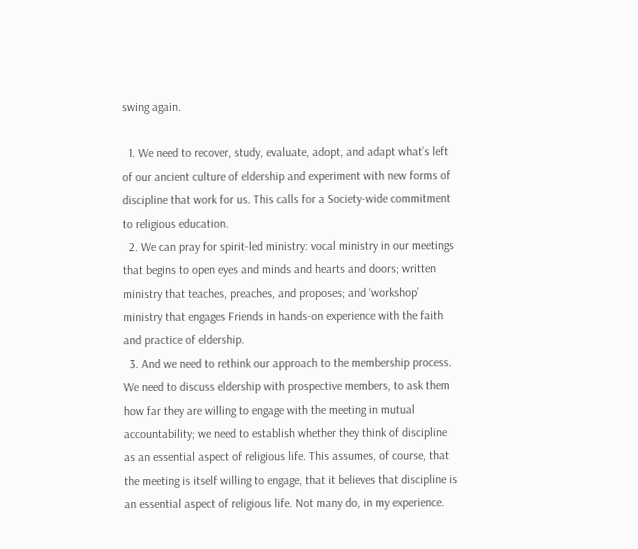swing again.

  1. We need to recover, study, evaluate, adopt, and adapt what’s left of our ancient culture of eldership and experiment with new forms of discipline that work for us. This calls for a Society-wide commitment to religious education.
  2. We can pray for spirit-led ministry: vocal ministry in our meetings that begins to open eyes and minds and hearts and doors; written ministry that teaches, preaches, and proposes; and ‘workshop’ ministry that engages Friends in hands-on experience with the faith and practice of eldership.
  3. And we need to rethink our approach to the membership process. We need to discuss eldership with prospective members, to ask them how far they are willing to engage with the meeting in mutual accountability; we need to establish whether they think of discipline as an essential aspect of religious life. This assumes, of course, that the meeting is itself willing to engage, that it believes that discipline is an essential aspect of religious life. Not many do, in my experience.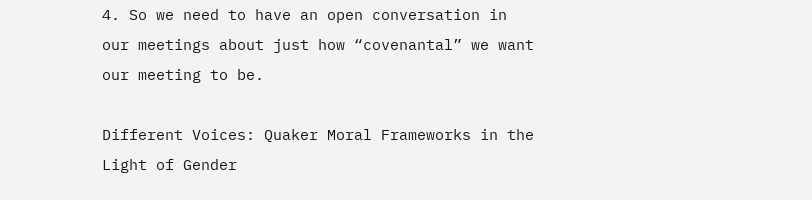4. So we need to have an open conversation in our meetings about just how “covenantal” we want our meeting to be.

Different Voices: Quaker Moral Frameworks in the Light of Gender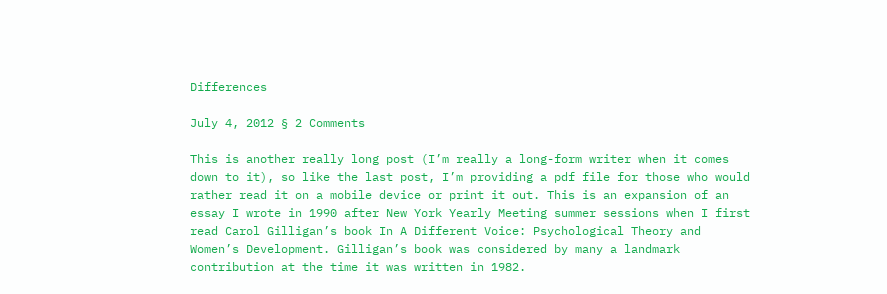Differences

July 4, 2012 § 2 Comments

This is another really long post (I’m really a long-form writer when it comes down to it), so like the last post, I’m providing a pdf file for those who would rather read it on a mobile device or print it out. This is an expansion of an essay I wrote in 1990 after New York Yearly Meeting summer sessions when I first read Carol Gilligan’s book In A Different Voice: Psychological Theory and Women’s Development. Gilligan’s book was considered by many a landmark contribution at the time it was written in 1982.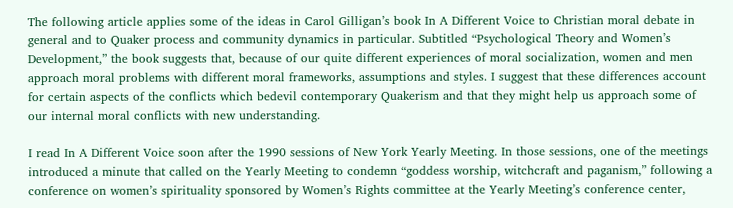The following article applies some of the ideas in Carol Gilligan’s book In A Different Voice to Christian moral debate in general and to Quaker process and community dynamics in particular. Subtitled “Psychological Theory and Women’s Development,” the book suggests that, because of our quite different experiences of moral socialization, women and men approach moral problems with different moral frameworks, assumptions and styles. I suggest that these differences account for certain aspects of the conflicts which bedevil contemporary Quakerism and that they might help us approach some of our internal moral conflicts with new understanding.

I read In A Different Voice soon after the 1990 sessions of New York Yearly Meeting. In those sessions, one of the meetings introduced a minute that called on the Yearly Meeting to condemn “goddess worship, witchcraft and paganism,” following a conference on women’s spirituality sponsored by Women’s Rights committee at the Yearly Meeting’s conference center,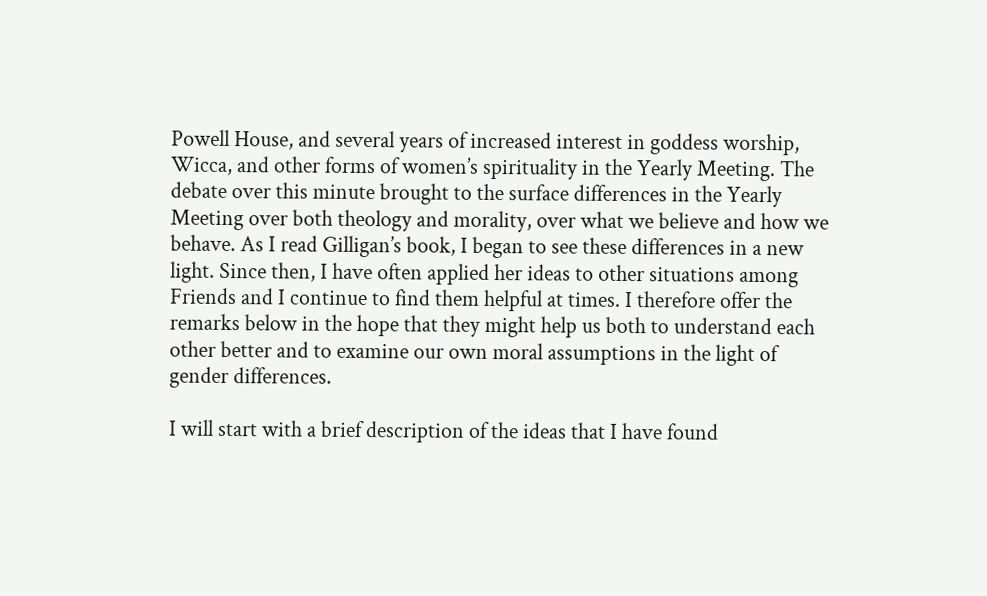Powell House, and several years of increased interest in goddess worship, Wicca, and other forms of women’s spirituality in the Yearly Meeting. The debate over this minute brought to the surface differences in the Yearly Meeting over both theology and morality, over what we believe and how we behave. As I read Gilligan’s book, I began to see these differences in a new light. Since then, I have often applied her ideas to other situations among Friends and I continue to find them helpful at times. I therefore offer the remarks below in the hope that they might help us both to understand each other better and to examine our own moral assumptions in the light of gender differences.

I will start with a brief description of the ideas that I have found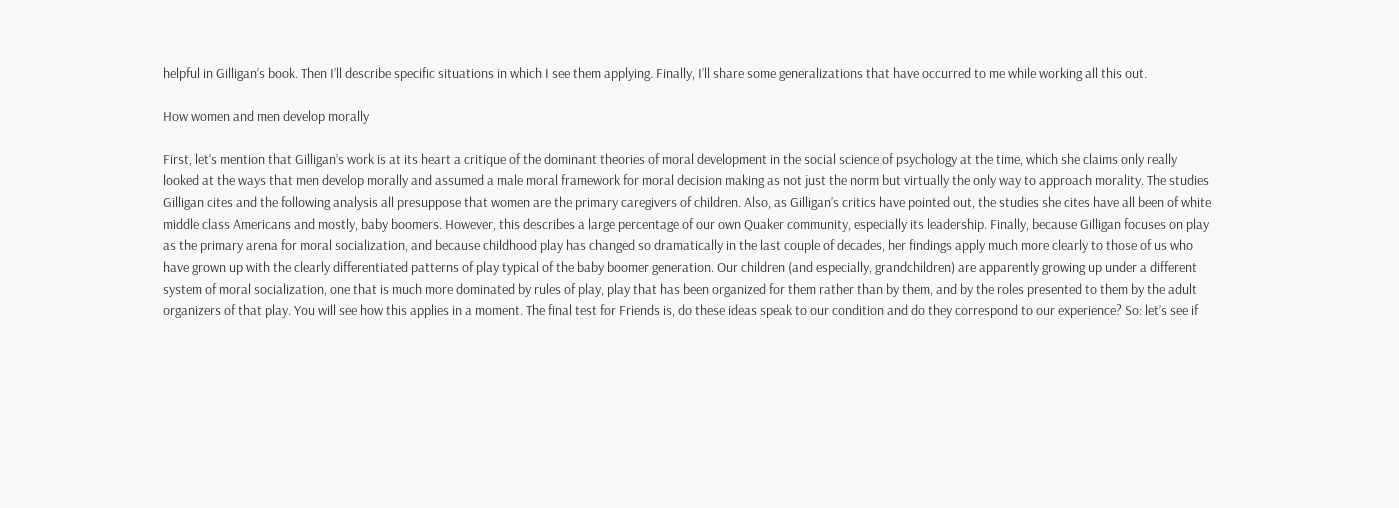helpful in Gilligan’s book. Then I’ll describe specific situations in which I see them applying. Finally, I’ll share some generalizations that have occurred to me while working all this out.

How women and men develop morally

First, let’s mention that Gilligan’s work is at its heart a critique of the dominant theories of moral development in the social science of psychology at the time, which she claims only really looked at the ways that men develop morally and assumed a male moral framework for moral decision making as not just the norm but virtually the only way to approach morality. The studies Gilligan cites and the following analysis all presuppose that women are the primary caregivers of children. Also, as Gilligan’s critics have pointed out, the studies she cites have all been of white middle class Americans and mostly, baby boomers. However, this describes a large percentage of our own Quaker community, especially its leadership. Finally, because Gilligan focuses on play as the primary arena for moral socialization, and because childhood play has changed so dramatically in the last couple of decades, her findings apply much more clearly to those of us who have grown up with the clearly differentiated patterns of play typical of the baby boomer generation. Our children (and especially, grandchildren) are apparently growing up under a different system of moral socialization, one that is much more dominated by rules of play, play that has been organized for them rather than by them, and by the roles presented to them by the adult organizers of that play. You will see how this applies in a moment. The final test for Friends is, do these ideas speak to our condition and do they correspond to our experience? So: let’s see if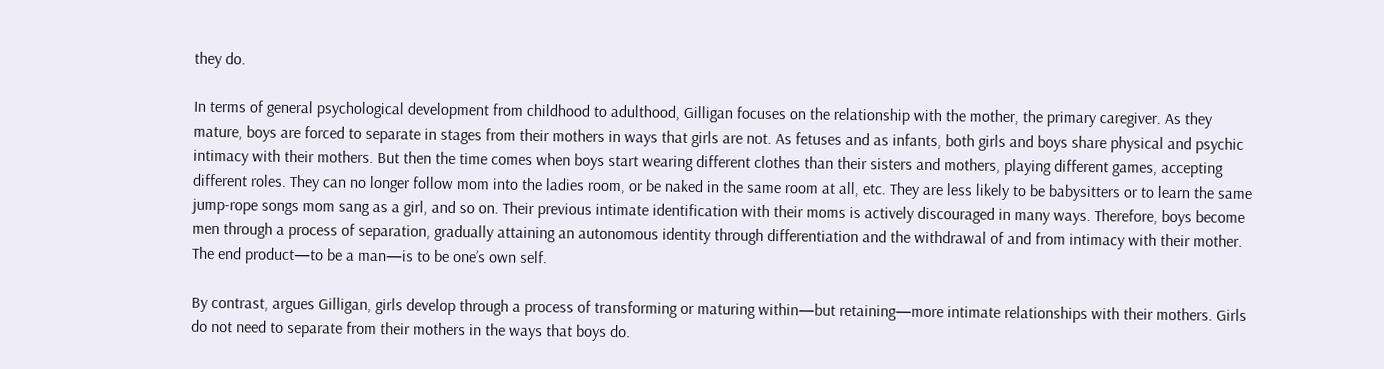they do.

In terms of general psychological development from childhood to adulthood, Gilligan focuses on the relationship with the mother, the primary caregiver. As they mature, boys are forced to separate in stages from their mothers in ways that girls are not. As fetuses and as infants, both girls and boys share physical and psychic intimacy with their mothers. But then the time comes when boys start wearing different clothes than their sisters and mothers, playing different games, accepting different roles. They can no longer follow mom into the ladies room, or be naked in the same room at all, etc. They are less likely to be babysitters or to learn the same jump-rope songs mom sang as a girl, and so on. Their previous intimate identification with their moms is actively discouraged in many ways. Therefore, boys become men through a process of separation, gradually attaining an autonomous identity through differentiation and the withdrawal of and from intimacy with their mother. The end product—to be a man—is to be one’s own self.

By contrast, argues Gilligan, girls develop through a process of transforming or maturing within—but retaining—more intimate relationships with their mothers. Girls do not need to separate from their mothers in the ways that boys do.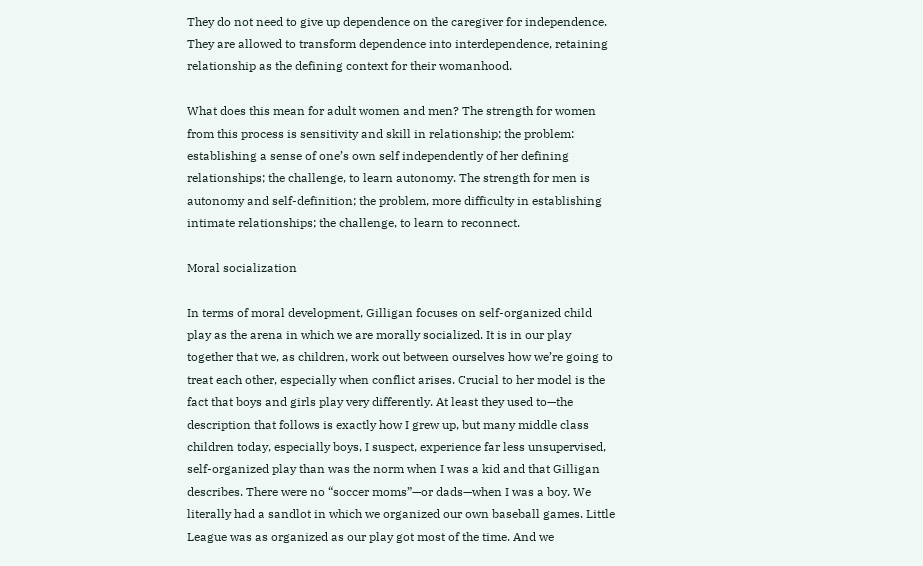They do not need to give up dependence on the caregiver for independence. They are allowed to transform dependence into interdependence, retaining relationship as the defining context for their womanhood.

What does this mean for adult women and men? The strength for women from this process is sensitivity and skill in relationship; the problem: establishing a sense of one’s own self independently of her defining relationships; the challenge, to learn autonomy. The strength for men is autonomy and self-definition; the problem, more difficulty in establishing intimate relationships; the challenge, to learn to reconnect.

Moral socialization

In terms of moral development, Gilligan focuses on self-organized child play as the arena in which we are morally socialized. It is in our play together that we, as children, work out between ourselves how we’re going to treat each other, especially when conflict arises. Crucial to her model is the fact that boys and girls play very differently. At least they used to—the description that follows is exactly how I grew up, but many middle class children today, especially boys, I suspect, experience far less unsupervised, self-organized play than was the norm when I was a kid and that Gilligan describes. There were no “soccer moms”—or dads—when I was a boy. We literally had a sandlot in which we organized our own baseball games. Little League was as organized as our play got most of the time. And we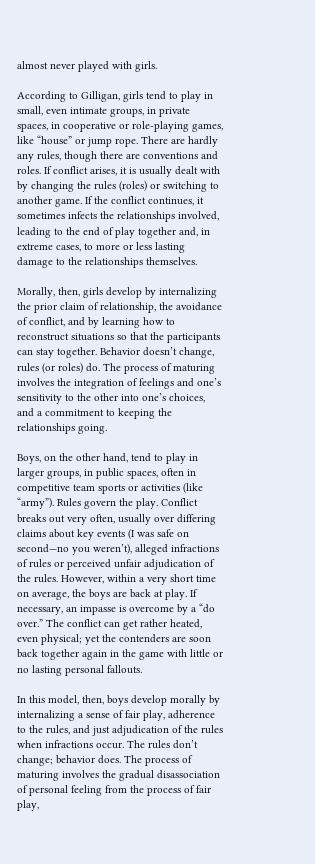almost never played with girls.

According to Gilligan, girls tend to play in small, even intimate groups, in private spaces, in cooperative or role-playing games, like “house” or jump rope. There are hardly any rules, though there are conventions and roles. If conflict arises, it is usually dealt with by changing the rules (roles) or switching to another game. If the conflict continues, it sometimes infects the relationships involved, leading to the end of play together and, in extreme cases, to more or less lasting damage to the relationships themselves.

Morally, then, girls develop by internalizing the prior claim of relationship, the avoidance of conflict, and by learning how to reconstruct situations so that the participants can stay together. Behavior doesn’t change, rules (or roles) do. The process of maturing involves the integration of feelings and one’s sensitivity to the other into one’s choices, and a commitment to keeping the relationships going.

Boys, on the other hand, tend to play in larger groups, in public spaces, often in competitive team sports or activities (like “army”). Rules govern the play. Conflict breaks out very often, usually over differing claims about key events (I was safe on second—no you weren’t), alleged infractions of rules or perceived unfair adjudication of the rules. However, within a very short time on average, the boys are back at play. If necessary, an impasse is overcome by a “do over.” The conflict can get rather heated, even physical; yet the contenders are soon back together again in the game with little or no lasting personal fallouts.

In this model, then, boys develop morally by internalizing a sense of fair play, adherence to the rules, and just adjudication of the rules when infractions occur. The rules don’t change; behavior does. The process of maturing involves the gradual disassociation of personal feeling from the process of fair play,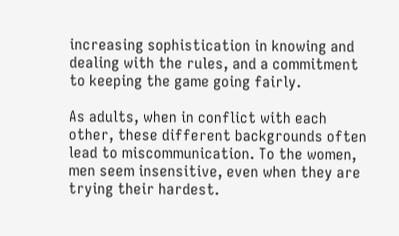increasing sophistication in knowing and dealing with the rules, and a commitment to keeping the game going fairly.

As adults, when in conflict with each other, these different backgrounds often lead to miscommunication. To the women, men seem insensitive, even when they are trying their hardest.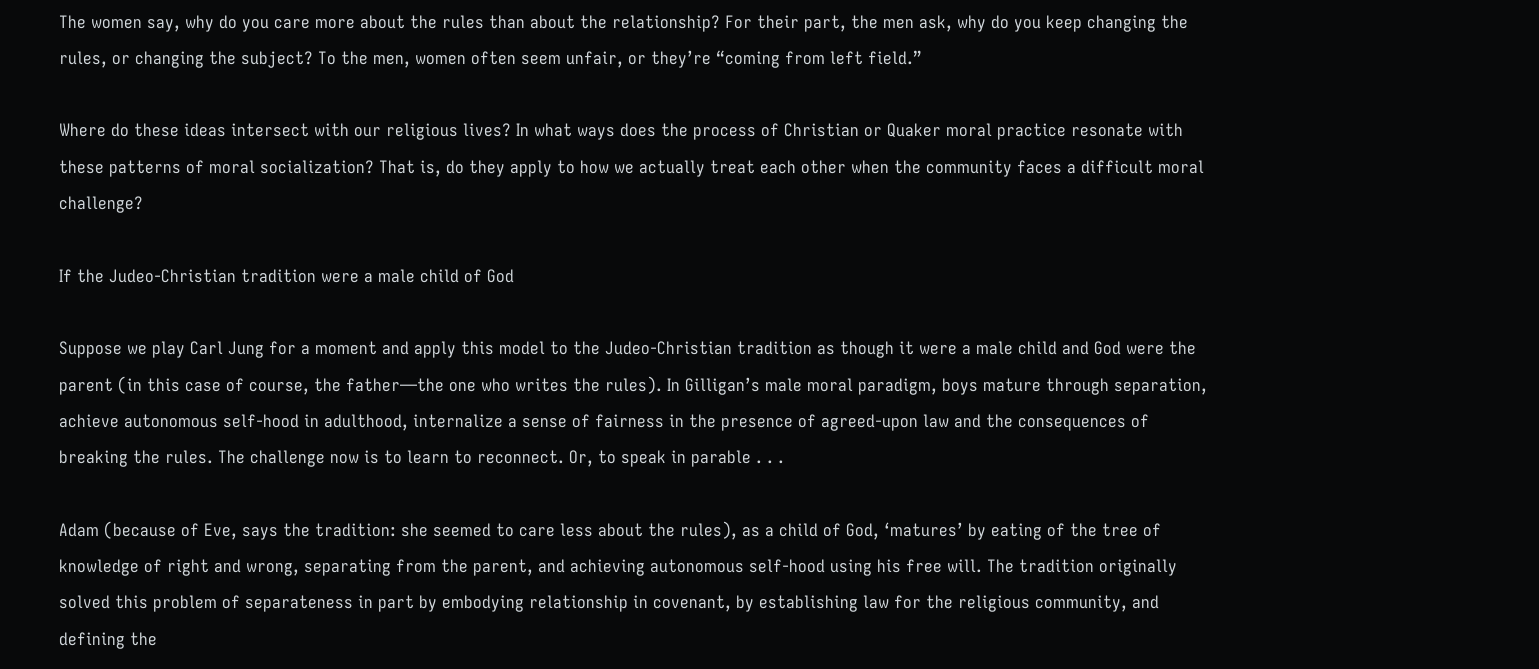The women say, why do you care more about the rules than about the relationship? For their part, the men ask, why do you keep changing the rules, or changing the subject? To the men, women often seem unfair, or they’re “coming from left field.”

Where do these ideas intersect with our religious lives? In what ways does the process of Christian or Quaker moral practice resonate with these patterns of moral socialization? That is, do they apply to how we actually treat each other when the community faces a difficult moral challenge?

If the Judeo-Christian tradition were a male child of God

Suppose we play Carl Jung for a moment and apply this model to the Judeo-Christian tradition as though it were a male child and God were the parent (in this case of course, the father—the one who writes the rules). In Gilligan’s male moral paradigm, boys mature through separation, achieve autonomous self-hood in adulthood, internalize a sense of fairness in the presence of agreed-upon law and the consequences of breaking the rules. The challenge now is to learn to reconnect. Or, to speak in parable . . .

Adam (because of Eve, says the tradition: she seemed to care less about the rules), as a child of God, ‘matures’ by eating of the tree of knowledge of right and wrong, separating from the parent, and achieving autonomous self-hood using his free will. The tradition originally solved this problem of separateness in part by embodying relationship in covenant, by establishing law for the religious community, and defining the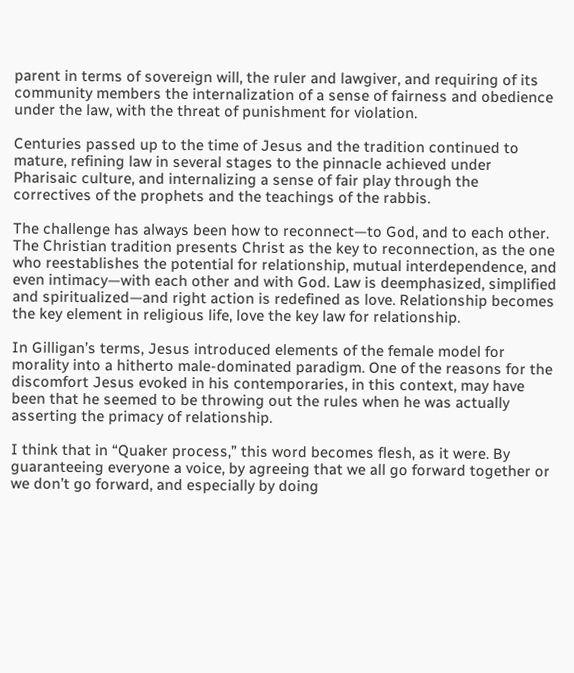parent in terms of sovereign will, the ruler and lawgiver, and requiring of its community members the internalization of a sense of fairness and obedience under the law, with the threat of punishment for violation.

Centuries passed up to the time of Jesus and the tradition continued to mature, refining law in several stages to the pinnacle achieved under Pharisaic culture, and internalizing a sense of fair play through the correctives of the prophets and the teachings of the rabbis.

The challenge has always been how to reconnect—to God, and to each other. The Christian tradition presents Christ as the key to reconnection, as the one who reestablishes the potential for relationship, mutual interdependence, and even intimacy—with each other and with God. Law is deemphasized, simplified and spiritualized—and right action is redefined as love. Relationship becomes the key element in religious life, love the key law for relationship.

In Gilligan’s terms, Jesus introduced elements of the female model for morality into a hitherto male-dominated paradigm. One of the reasons for the discomfort Jesus evoked in his contemporaries, in this context, may have been that he seemed to be throwing out the rules when he was actually asserting the primacy of relationship.

I think that in “Quaker process,” this word becomes flesh, as it were. By guaranteeing everyone a voice, by agreeing that we all go forward together or we don’t go forward, and especially by doing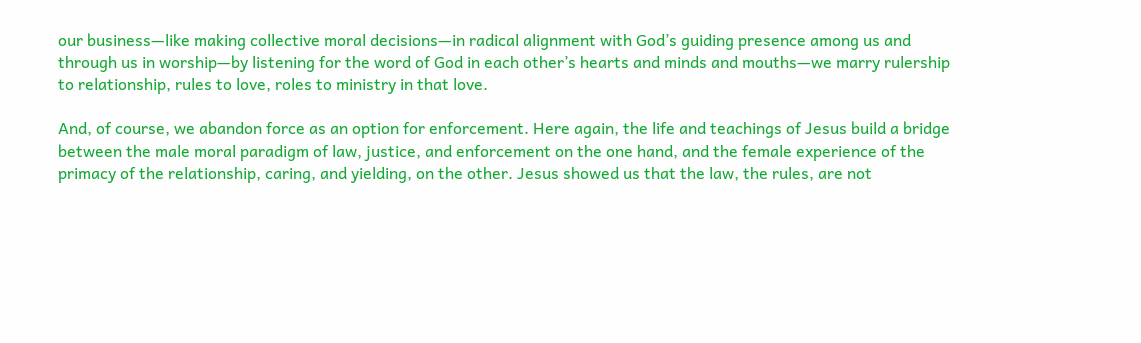our business—like making collective moral decisions—in radical alignment with God’s guiding presence among us and through us in worship—by listening for the word of God in each other’s hearts and minds and mouths—we marry rulership to relationship, rules to love, roles to ministry in that love.

And, of course, we abandon force as an option for enforcement. Here again, the life and teachings of Jesus build a bridge between the male moral paradigm of law, justice, and enforcement on the one hand, and the female experience of the primacy of the relationship, caring, and yielding, on the other. Jesus showed us that the law, the rules, are not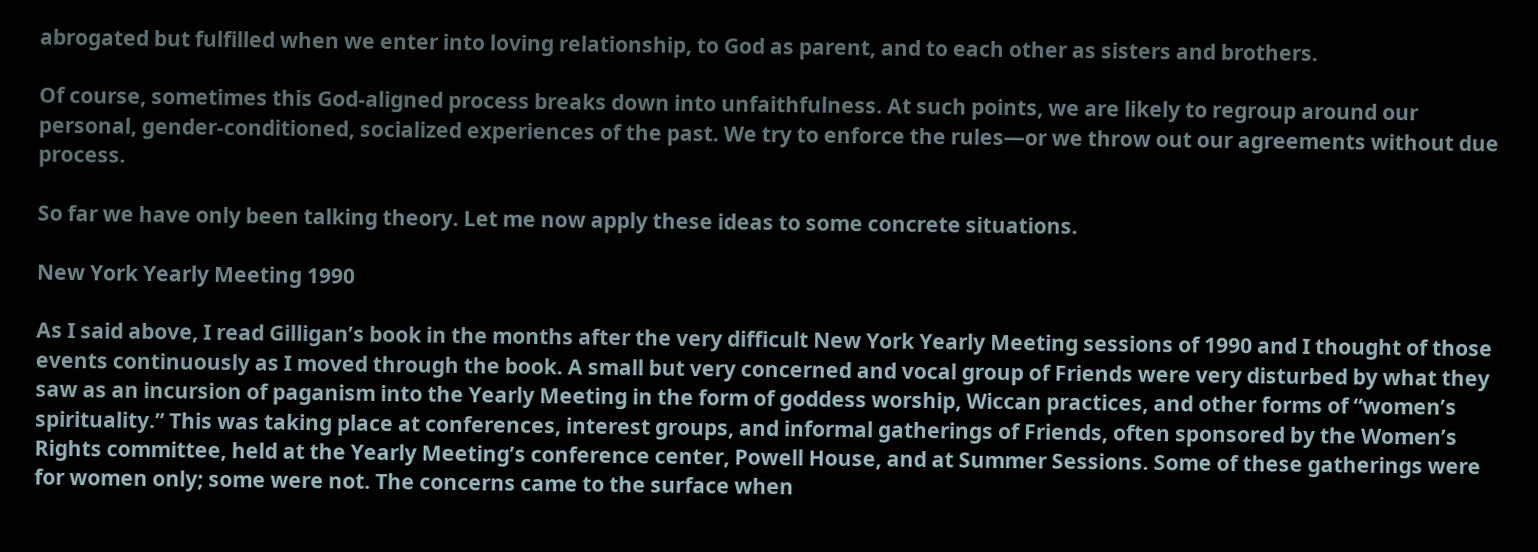abrogated but fulfilled when we enter into loving relationship, to God as parent, and to each other as sisters and brothers.

Of course, sometimes this God-aligned process breaks down into unfaithfulness. At such points, we are likely to regroup around our personal, gender-conditioned, socialized experiences of the past. We try to enforce the rules—or we throw out our agreements without due process.

So far we have only been talking theory. Let me now apply these ideas to some concrete situations.

New York Yearly Meeting 1990

As I said above, I read Gilligan’s book in the months after the very difficult New York Yearly Meeting sessions of 1990 and I thought of those events continuously as I moved through the book. A small but very concerned and vocal group of Friends were very disturbed by what they saw as an incursion of paganism into the Yearly Meeting in the form of goddess worship, Wiccan practices, and other forms of “women’s spirituality.” This was taking place at conferences, interest groups, and informal gatherings of Friends, often sponsored by the Women’s Rights committee, held at the Yearly Meeting’s conference center, Powell House, and at Summer Sessions. Some of these gatherings were for women only; some were not. The concerns came to the surface when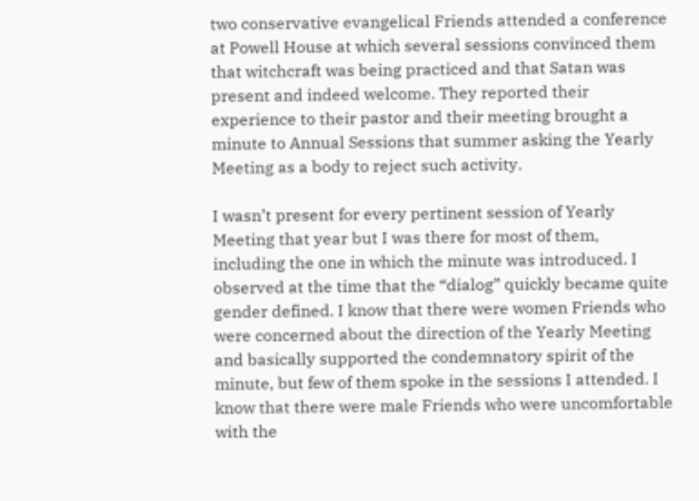two conservative evangelical Friends attended a conference at Powell House at which several sessions convinced them that witchcraft was being practiced and that Satan was present and indeed welcome. They reported their experience to their pastor and their meeting brought a minute to Annual Sessions that summer asking the Yearly Meeting as a body to reject such activity.

I wasn’t present for every pertinent session of Yearly Meeting that year but I was there for most of them, including the one in which the minute was introduced. I observed at the time that the “dialog” quickly became quite gender defined. I know that there were women Friends who were concerned about the direction of the Yearly Meeting and basically supported the condemnatory spirit of the minute, but few of them spoke in the sessions I attended. I know that there were male Friends who were uncomfortable with the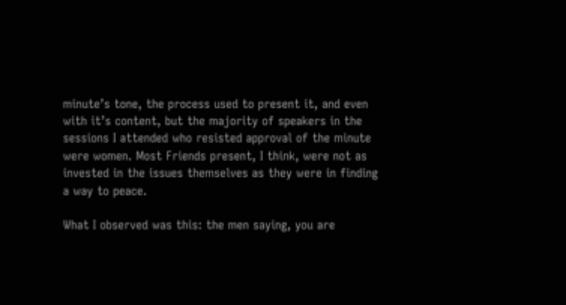minute’s tone, the process used to present it, and even with it’s content, but the majority of speakers in the sessions I attended who resisted approval of the minute were women. Most Friends present, I think, were not as invested in the issues themselves as they were in finding a way to peace.

What I observed was this: the men saying, you are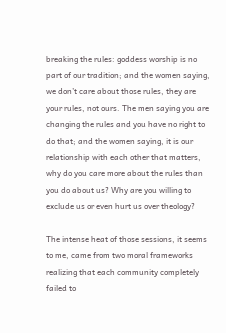breaking the rules: goddess worship is no part of our tradition; and the women saying, we don’t care about those rules, they are your rules, not ours. The men saying you are changing the rules and you have no right to do that; and the women saying, it is our relationship with each other that matters, why do you care more about the rules than you do about us? Why are you willing to exclude us or even hurt us over theology?

The intense heat of those sessions, it seems to me, came from two moral frameworks realizing that each community completely failed to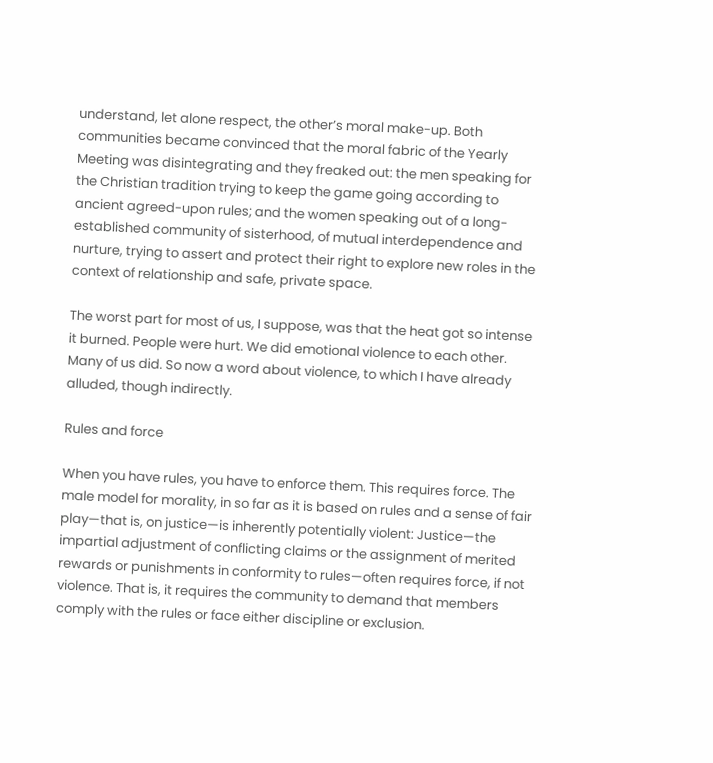understand, let alone respect, the other’s moral make-up. Both communities became convinced that the moral fabric of the Yearly Meeting was disintegrating and they freaked out: the men speaking for the Christian tradition trying to keep the game going according to ancient agreed-upon rules; and the women speaking out of a long-established community of sisterhood, of mutual interdependence and nurture, trying to assert and protect their right to explore new roles in the context of relationship and safe, private space.

The worst part for most of us, I suppose, was that the heat got so intense it burned. People were hurt. We did emotional violence to each other. Many of us did. So now a word about violence, to which I have already alluded, though indirectly.

Rules and force

When you have rules, you have to enforce them. This requires force. The male model for morality, in so far as it is based on rules and a sense of fair play—that is, on justice—is inherently potentially violent: Justice—the impartial adjustment of conflicting claims or the assignment of merited rewards or punishments in conformity to rules—often requires force, if not violence. That is, it requires the community to demand that members comply with the rules or face either discipline or exclusion.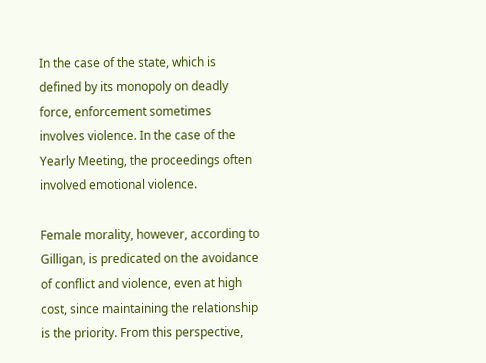In the case of the state, which is defined by its monopoly on deadly force, enforcement sometimes involves violence. In the case of the Yearly Meeting, the proceedings often involved emotional violence.

Female morality, however, according to Gilligan, is predicated on the avoidance of conflict and violence, even at high cost, since maintaining the relationship is the priority. From this perspective,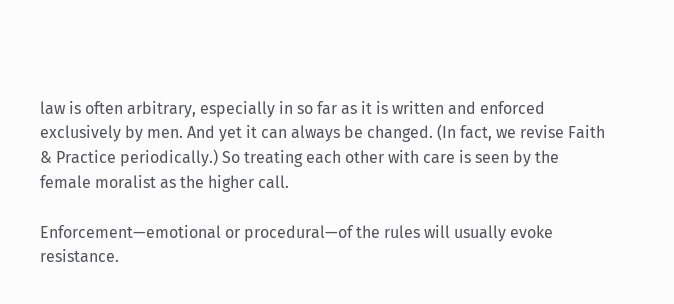law is often arbitrary, especially in so far as it is written and enforced exclusively by men. And yet it can always be changed. (In fact, we revise Faith & Practice periodically.) So treating each other with care is seen by the female moralist as the higher call.

Enforcement—emotional or procedural—of the rules will usually evoke resistance.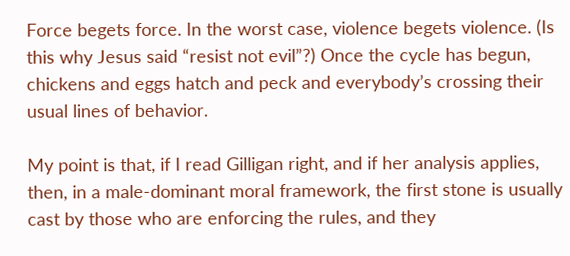Force begets force. In the worst case, violence begets violence. (Is this why Jesus said “resist not evil”?) Once the cycle has begun, chickens and eggs hatch and peck and everybody’s crossing their usual lines of behavior.

My point is that, if I read Gilligan right, and if her analysis applies, then, in a male-dominant moral framework, the first stone is usually cast by those who are enforcing the rules, and they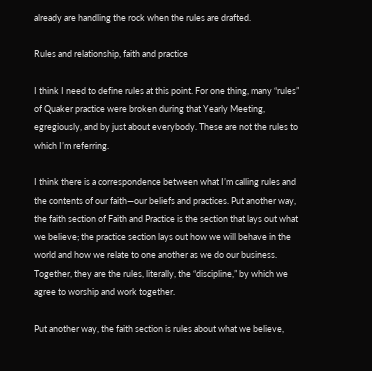already are handling the rock when the rules are drafted.

Rules and relationship, faith and practice

I think I need to define rules at this point. For one thing, many “rules” of Quaker practice were broken during that Yearly Meeting, egregiously, and by just about everybody. These are not the rules to which I’m referring.

I think there is a correspondence between what I’m calling rules and the contents of our faith—our beliefs and practices. Put another way, the faith section of Faith and Practice is the section that lays out what we believe; the practice section lays out how we will behave in the world and how we relate to one another as we do our business. Together, they are the rules, literally, the “discipline,” by which we agree to worship and work together.

Put another way, the faith section is rules about what we believe,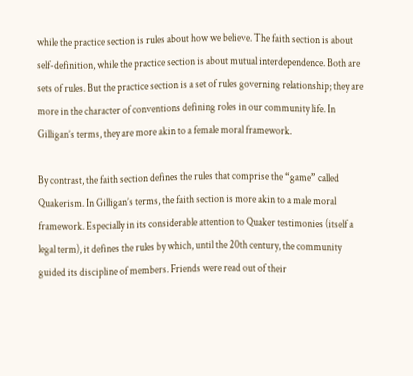while the practice section is rules about how we believe. The faith section is about self-definition, while the practice section is about mutual interdependence. Both are sets of rules. But the practice section is a set of rules governing relationship; they are more in the character of conventions defining roles in our community life. In Gilligan’s terms, they are more akin to a female moral framework.

By contrast, the faith section defines the rules that comprise the “game” called Quakerism. In Gilligan’s terms, the faith section is more akin to a male moral framework. Especially in its considerable attention to Quaker testimonies (itself a legal term), it defines the rules by which, until the 20th century, the community guided its discipline of members. Friends were read out of their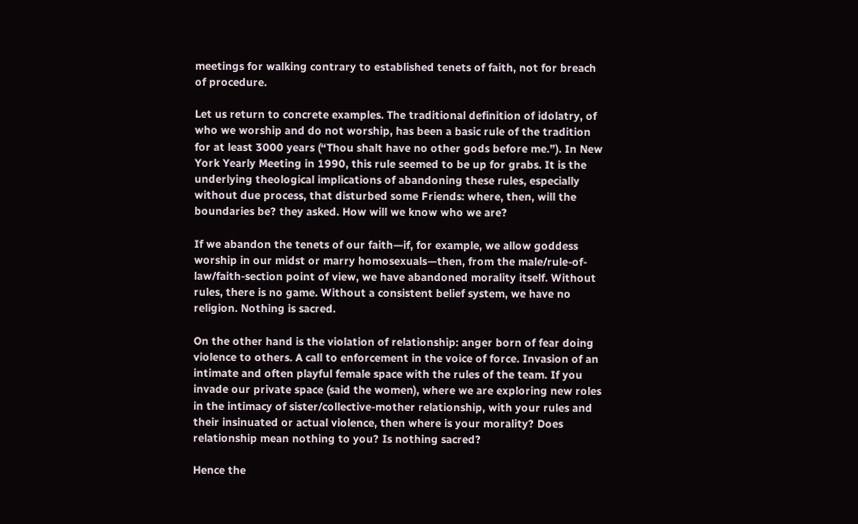meetings for walking contrary to established tenets of faith, not for breach of procedure.

Let us return to concrete examples. The traditional definition of idolatry, of who we worship and do not worship, has been a basic rule of the tradition for at least 3000 years (“Thou shalt have no other gods before me.”). In New York Yearly Meeting in 1990, this rule seemed to be up for grabs. It is the underlying theological implications of abandoning these rules, especially without due process, that disturbed some Friends: where, then, will the boundaries be? they asked. How will we know who we are?

If we abandon the tenets of our faith—if, for example, we allow goddess worship in our midst or marry homosexuals—then, from the male/rule-of-law/faith-section point of view, we have abandoned morality itself. Without rules, there is no game. Without a consistent belief system, we have no religion. Nothing is sacred.

On the other hand is the violation of relationship: anger born of fear doing violence to others. A call to enforcement in the voice of force. Invasion of an intimate and often playful female space with the rules of the team. If you invade our private space (said the women), where we are exploring new roles in the intimacy of sister/collective-mother relationship, with your rules and their insinuated or actual violence, then where is your morality? Does relationship mean nothing to you? Is nothing sacred?

Hence the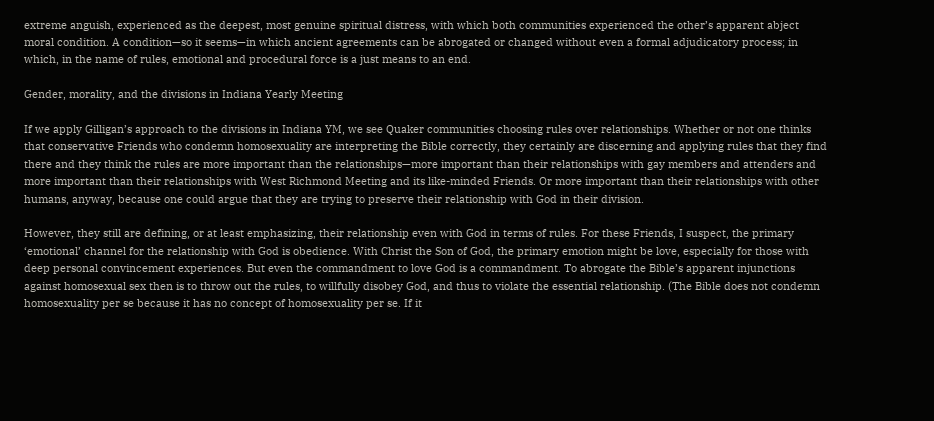extreme anguish, experienced as the deepest, most genuine spiritual distress, with which both communities experienced the other’s apparent abject moral condition. A condition—so it seems—in which ancient agreements can be abrogated or changed without even a formal adjudicatory process; in which, in the name of rules, emotional and procedural force is a just means to an end.

Gender, morality, and the divisions in Indiana Yearly Meeting

If we apply Gilligan’s approach to the divisions in Indiana YM, we see Quaker communities choosing rules over relationships. Whether or not one thinks that conservative Friends who condemn homosexuality are interpreting the Bible correctly, they certainly are discerning and applying rules that they find there and they think the rules are more important than the relationships—more important than their relationships with gay members and attenders and more important than their relationships with West Richmond Meeting and its like-minded Friends. Or more important than their relationships with other humans, anyway, because one could argue that they are trying to preserve their relationship with God in their division.

However, they still are defining, or at least emphasizing, their relationship even with God in terms of rules. For these Friends, I suspect, the primary ‘emotional’ channel for the relationship with God is obedience. With Christ the Son of God, the primary emotion might be love, especially for those with deep personal convincement experiences. But even the commandment to love God is a commandment. To abrogate the Bible’s apparent injunctions against homosexual sex then is to throw out the rules, to willfully disobey God, and thus to violate the essential relationship. (The Bible does not condemn homosexuality per se because it has no concept of homosexuality per se. If it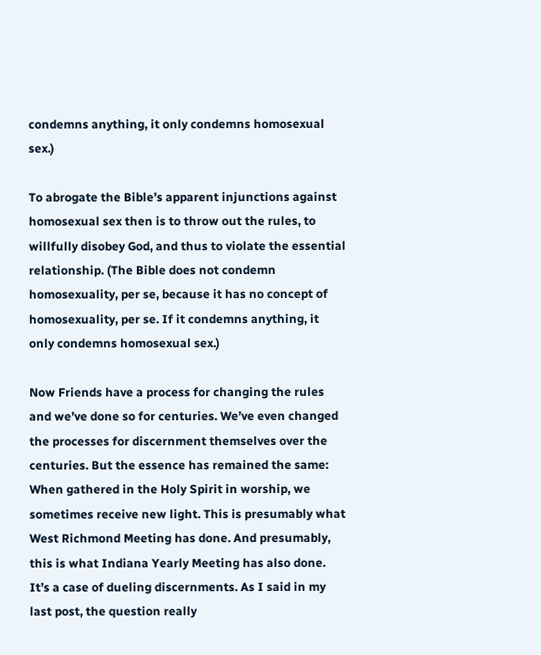condemns anything, it only condemns homosexual sex.)

To abrogate the Bible’s apparent injunctions against homosexual sex then is to throw out the rules, to willfully disobey God, and thus to violate the essential relationship. (The Bible does not condemn homosexuality, per se, because it has no concept of homosexuality, per se. If it condemns anything, it only condemns homosexual sex.)

Now Friends have a process for changing the rules and we’ve done so for centuries. We’ve even changed the processes for discernment themselves over the centuries. But the essence has remained the same: When gathered in the Holy Spirit in worship, we sometimes receive new light. This is presumably what West Richmond Meeting has done. And presumably, this is what Indiana Yearly Meeting has also done. It’s a case of dueling discernments. As I said in my last post, the question really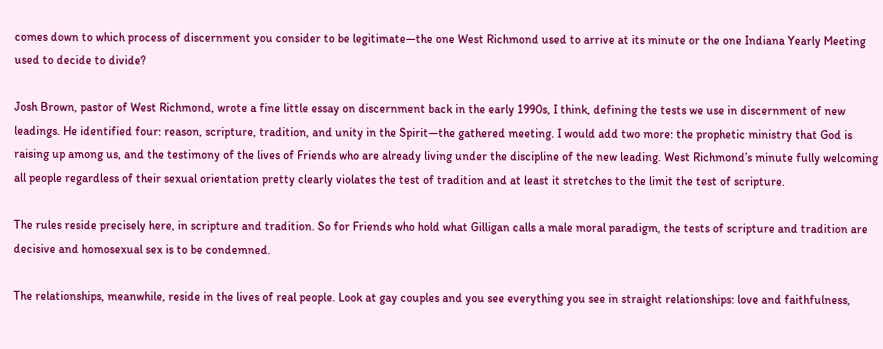comes down to which process of discernment you consider to be legitimate—the one West Richmond used to arrive at its minute or the one Indiana Yearly Meeting used to decide to divide?

Josh Brown, pastor of West Richmond, wrote a fine little essay on discernment back in the early 1990s, I think, defining the tests we use in discernment of new leadings. He identified four: reason, scripture, tradition, and unity in the Spirit—the gathered meeting. I would add two more: the prophetic ministry that God is raising up among us, and the testimony of the lives of Friends who are already living under the discipline of the new leading. West Richmond’s minute fully welcoming all people regardless of their sexual orientation pretty clearly violates the test of tradition and at least it stretches to the limit the test of scripture.

The rules reside precisely here, in scripture and tradition. So for Friends who hold what Gilligan calls a male moral paradigm, the tests of scripture and tradition are decisive and homosexual sex is to be condemned.

The relationships, meanwhile, reside in the lives of real people. Look at gay couples and you see everything you see in straight relationships: love and faithfulness,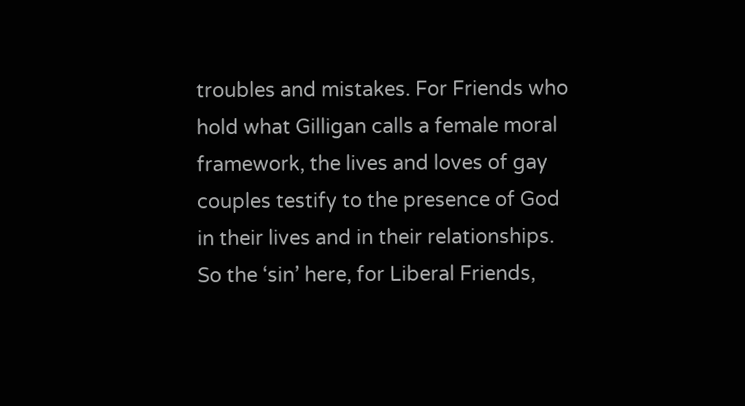troubles and mistakes. For Friends who hold what Gilligan calls a female moral framework, the lives and loves of gay couples testify to the presence of God in their lives and in their relationships. So the ‘sin’ here, for Liberal Friends,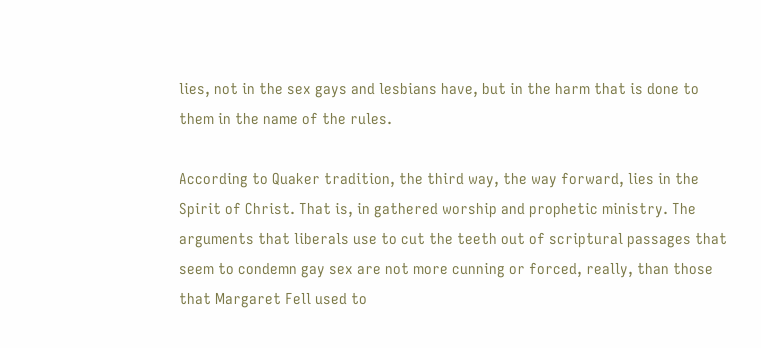lies, not in the sex gays and lesbians have, but in the harm that is done to them in the name of the rules.

According to Quaker tradition, the third way, the way forward, lies in the Spirit of Christ. That is, in gathered worship and prophetic ministry. The arguments that liberals use to cut the teeth out of scriptural passages that seem to condemn gay sex are not more cunning or forced, really, than those that Margaret Fell used to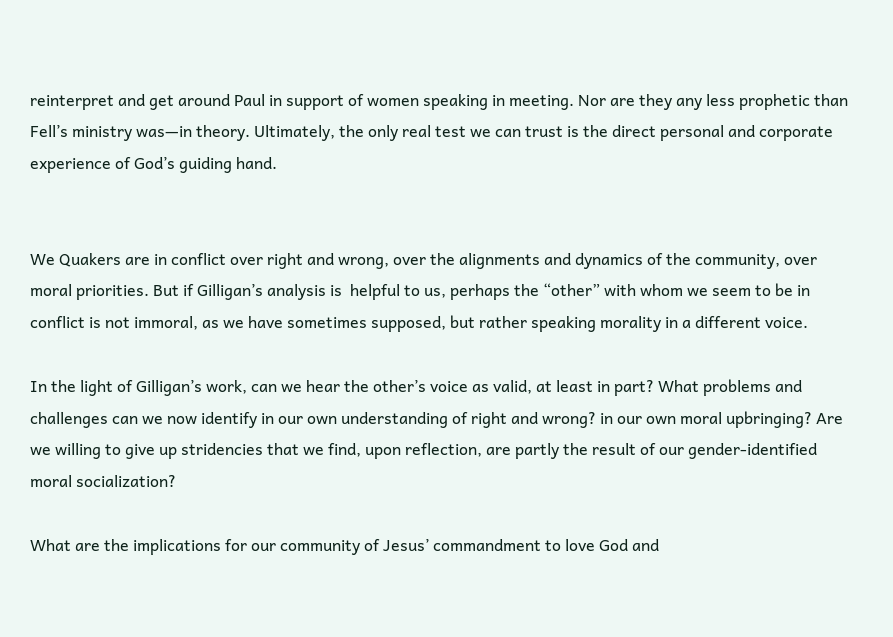reinterpret and get around Paul in support of women speaking in meeting. Nor are they any less prophetic than Fell’s ministry was—in theory. Ultimately, the only real test we can trust is the direct personal and corporate experience of God’s guiding hand.


We Quakers are in conflict over right and wrong, over the alignments and dynamics of the community, over moral priorities. But if Gilligan’s analysis is  helpful to us, perhaps the “other” with whom we seem to be in conflict is not immoral, as we have sometimes supposed, but rather speaking morality in a different voice.

In the light of Gilligan’s work, can we hear the other’s voice as valid, at least in part? What problems and challenges can we now identify in our own understanding of right and wrong? in our own moral upbringing? Are we willing to give up stridencies that we find, upon reflection, are partly the result of our gender-identified moral socialization?

What are the implications for our community of Jesus’ commandment to love God and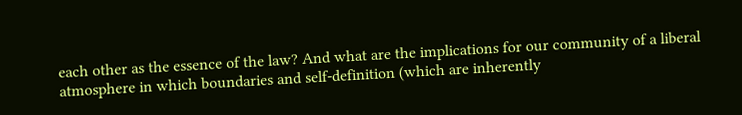each other as the essence of the law? And what are the implications for our community of a liberal atmosphere in which boundaries and self-definition (which are inherently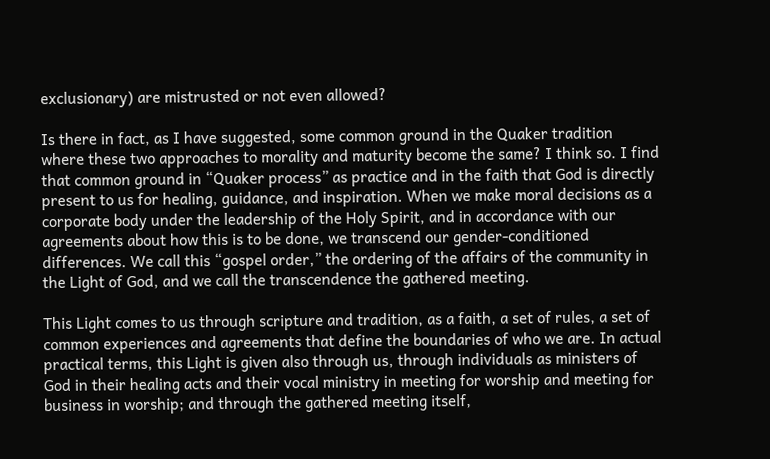exclusionary) are mistrusted or not even allowed?

Is there in fact, as I have suggested, some common ground in the Quaker tradition where these two approaches to morality and maturity become the same? I think so. I find that common ground in “Quaker process” as practice and in the faith that God is directly present to us for healing, guidance, and inspiration. When we make moral decisions as a corporate body under the leadership of the Holy Spirit, and in accordance with our agreements about how this is to be done, we transcend our gender-conditioned differences. We call this “gospel order,” the ordering of the affairs of the community in the Light of God, and we call the transcendence the gathered meeting.

This Light comes to us through scripture and tradition, as a faith, a set of rules, a set of common experiences and agreements that define the boundaries of who we are. In actual practical terms, this Light is given also through us, through individuals as ministers of God in their healing acts and their vocal ministry in meeting for worship and meeting for business in worship; and through the gathered meeting itself,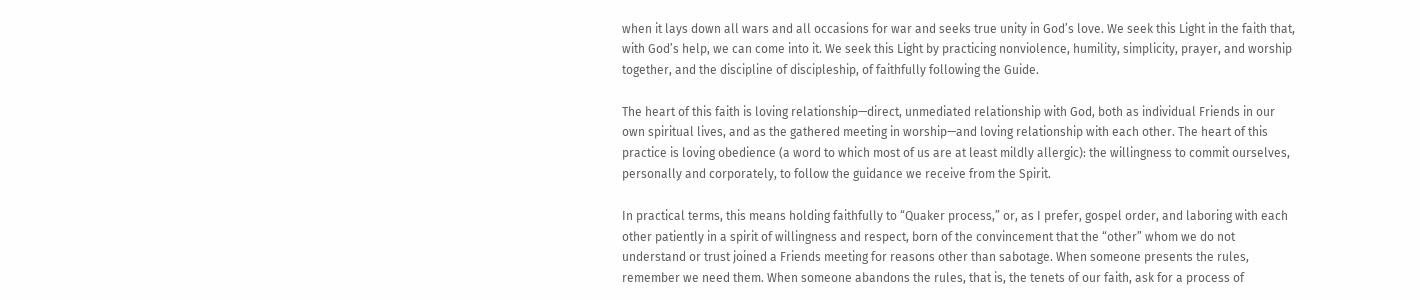when it lays down all wars and all occasions for war and seeks true unity in God’s love. We seek this Light in the faith that, with God’s help, we can come into it. We seek this Light by practicing nonviolence, humility, simplicity, prayer, and worship together, and the discipline of discipleship, of faithfully following the Guide.

The heart of this faith is loving relationship—direct, unmediated relationship with God, both as individual Friends in our own spiritual lives, and as the gathered meeting in worship—and loving relationship with each other. The heart of this practice is loving obedience (a word to which most of us are at least mildly allergic): the willingness to commit ourselves, personally and corporately, to follow the guidance we receive from the Spirit.

In practical terms, this means holding faithfully to “Quaker process,” or, as I prefer, gospel order, and laboring with each other patiently in a spirit of willingness and respect, born of the convincement that the “other” whom we do not understand or trust joined a Friends meeting for reasons other than sabotage. When someone presents the rules, remember we need them. When someone abandons the rules, that is, the tenets of our faith, ask for a process of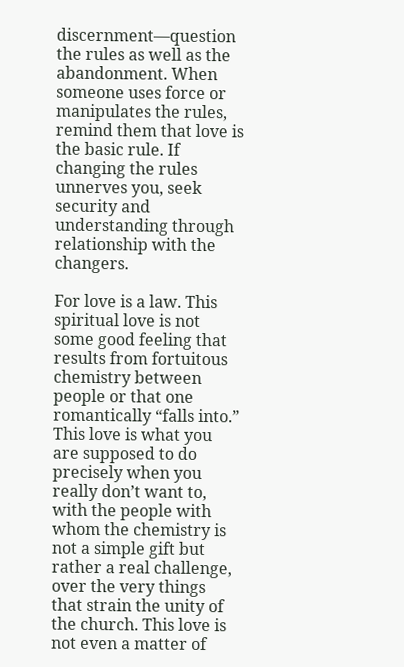discernment—question the rules as well as the abandonment. When someone uses force or manipulates the rules, remind them that love is the basic rule. If changing the rules unnerves you, seek security and understanding through relationship with the changers.

For love is a law. This spiritual love is not some good feeling that results from fortuitous chemistry between people or that one romantically “falls into.” This love is what you are supposed to do precisely when you really don’t want to, with the people with whom the chemistry is not a simple gift but rather a real challenge, over the very things that strain the unity of the church. This love is not even a matter of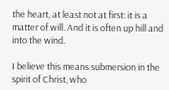the heart, at least not at first: it is a matter of will. And it is often up hill and into the wind.

I believe this means submersion in the spirit of Christ, who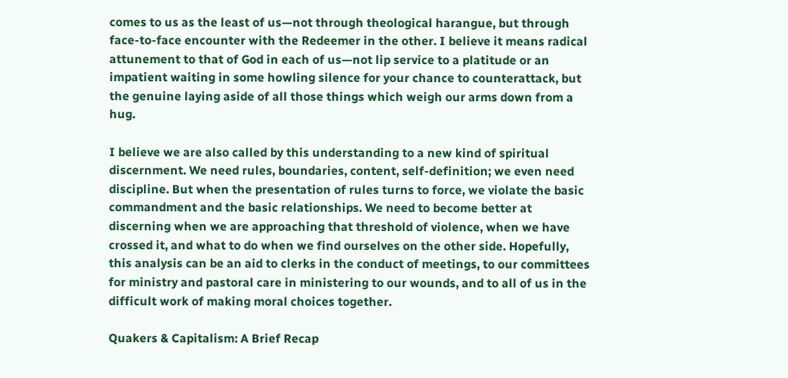comes to us as the least of us—not through theological harangue, but through face-to-face encounter with the Redeemer in the other. I believe it means radical attunement to that of God in each of us—not lip service to a platitude or an impatient waiting in some howling silence for your chance to counterattack, but the genuine laying aside of all those things which weigh our arms down from a hug.

I believe we are also called by this understanding to a new kind of spiritual discernment. We need rules, boundaries, content, self-definition; we even need discipline. But when the presentation of rules turns to force, we violate the basic commandment and the basic relationships. We need to become better at discerning when we are approaching that threshold of violence, when we have crossed it, and what to do when we find ourselves on the other side. Hopefully, this analysis can be an aid to clerks in the conduct of meetings, to our committees for ministry and pastoral care in ministering to our wounds, and to all of us in the difficult work of making moral choices together.

Quakers & Capitalism: A Brief Recap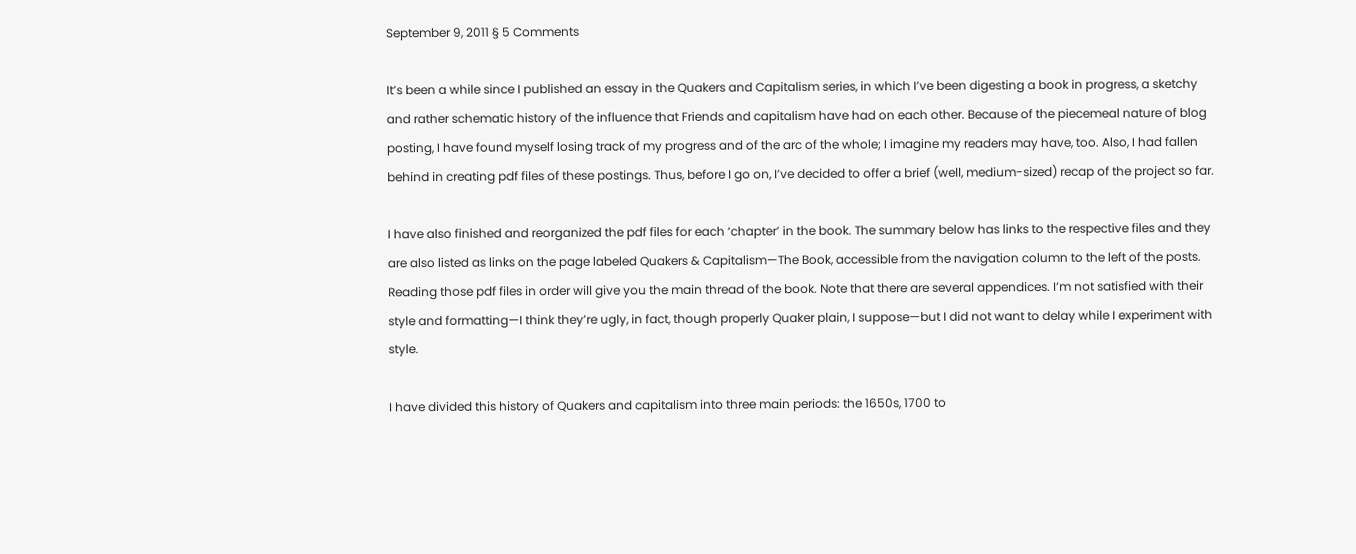September 9, 2011 § 5 Comments

It’s been a while since I published an essay in the Quakers and Capitalism series, in which I’ve been digesting a book in progress, a sketchy and rather schematic history of the influence that Friends and capitalism have had on each other. Because of the piecemeal nature of blog posting, I have found myself losing track of my progress and of the arc of the whole; I imagine my readers may have, too. Also, I had fallen behind in creating pdf files of these postings. Thus, before I go on, I’ve decided to offer a brief (well, medium-sized) recap of the project so far.

I have also finished and reorganized the pdf files for each ‘chapter’ in the book. The summary below has links to the respective files and they are also listed as links on the page labeled Quakers & Capitalism—The Book, accessible from the navigation column to the left of the posts. Reading those pdf files in order will give you the main thread of the book. Note that there are several appendices. I’m not satisfied with their style and formatting—I think they’re ugly, in fact, though properly Quaker plain, I suppose—but I did not want to delay while I experiment with style.

I have divided this history of Quakers and capitalism into three main periods: the 1650s, 1700 to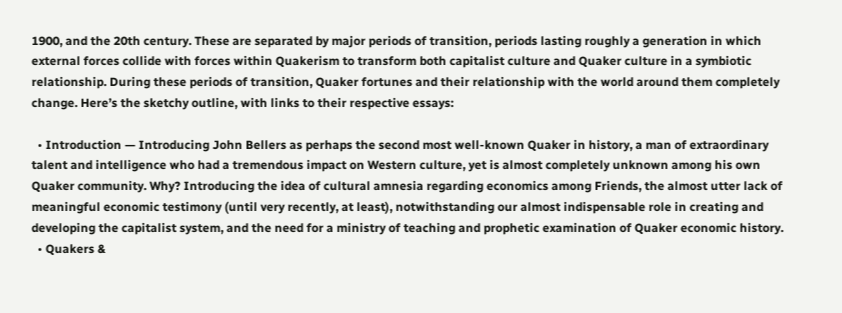1900, and the 20th century. These are separated by major periods of transition, periods lasting roughly a generation in which external forces collide with forces within Quakerism to transform both capitalist culture and Quaker culture in a symbiotic relationship. During these periods of transition, Quaker fortunes and their relationship with the world around them completely change. Here’s the sketchy outline, with links to their respective essays:

  • Introduction — Introducing John Bellers as perhaps the second most well-known Quaker in history, a man of extraordinary talent and intelligence who had a tremendous impact on Western culture, yet is almost completely unknown among his own Quaker community. Why? Introducing the idea of cultural amnesia regarding economics among Friends, the almost utter lack of meaningful economic testimony (until very recently, at least), notwithstanding our almost indispensable role in creating and developing the capitalist system, and the need for a ministry of teaching and prophetic examination of Quaker economic history.
  • Quakers &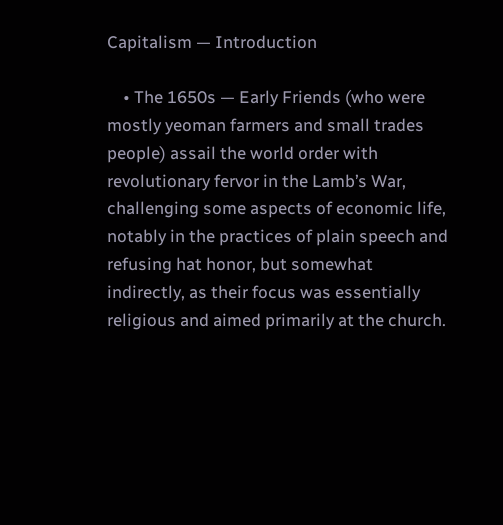Capitalism — Introduction

    • The 1650s — Early Friends (who were mostly yeoman farmers and small trades people) assail the world order with revolutionary fervor in the Lamb’s War, challenging some aspects of economic life, notably in the practices of plain speech and refusing hat honor, but somewhat indirectly, as their focus was essentially religious and aimed primarily at the church.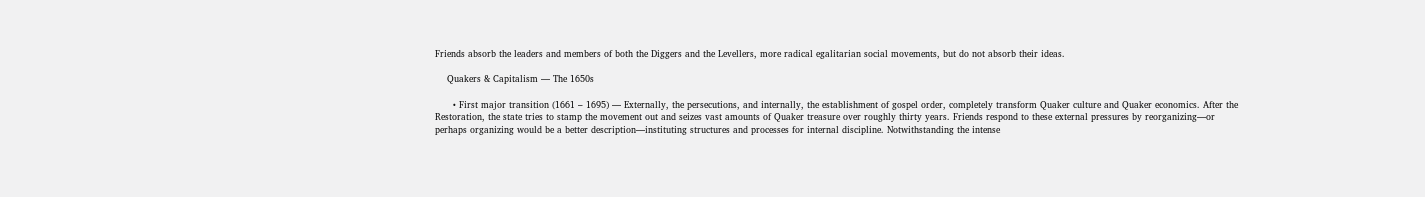Friends absorb the leaders and members of both the Diggers and the Levellers, more radical egalitarian social movements, but do not absorb their ideas.

    Quakers & Capitalism — The 1650s

      • First major transition (1661 – 1695) — Externally, the persecutions, and internally, the establishment of gospel order, completely transform Quaker culture and Quaker economics. After the Restoration, the state tries to stamp the movement out and seizes vast amounts of Quaker treasure over roughly thirty years. Friends respond to these external pressures by reorganizing—or perhaps organizing would be a better description—instituting structures and processes for internal discipline. Notwithstanding the intense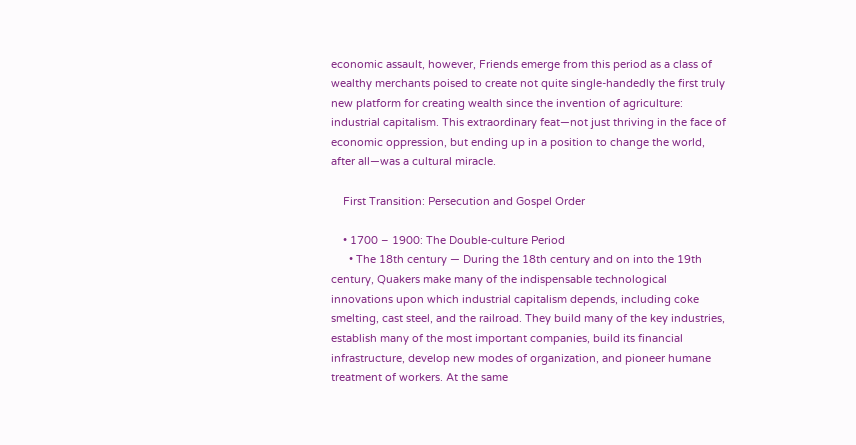economic assault, however, Friends emerge from this period as a class of wealthy merchants poised to create not quite single-handedly the first truly new platform for creating wealth since the invention of agriculture: industrial capitalism. This extraordinary feat—not just thriving in the face of economic oppression, but ending up in a position to change the world, after all—was a cultural miracle.

    First Transition: Persecution and Gospel Order

    • 1700 – 1900: The Double-culture Period
      • The 18th century — During the 18th century and on into the 19th century, Quakers make many of the indispensable technological innovations upon which industrial capitalism depends, including coke smelting, cast steel, and the railroad. They build many of the key industries, establish many of the most important companies, build its financial infrastructure, develop new modes of organization, and pioneer humane treatment of workers. At the same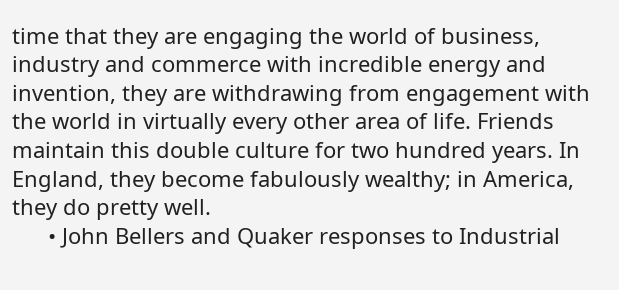time that they are engaging the world of business, industry and commerce with incredible energy and invention, they are withdrawing from engagement with the world in virtually every other area of life. Friends maintain this double culture for two hundred years. In England, they become fabulously wealthy; in America, they do pretty well.
      • John Bellers and Quaker responses to Industrial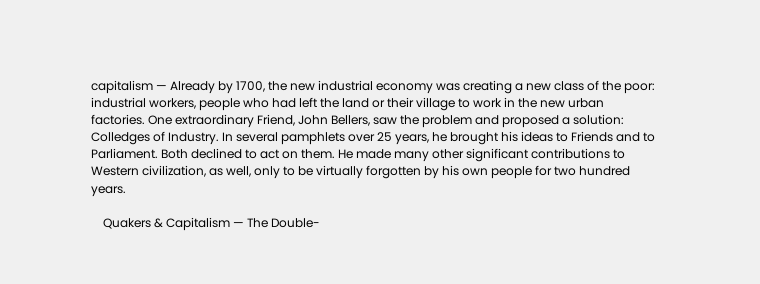capitalism — Already by 1700, the new industrial economy was creating a new class of the poor: industrial workers, people who had left the land or their village to work in the new urban factories. One extraordinary Friend, John Bellers, saw the problem and proposed a solution: Colledges of Industry. In several pamphlets over 25 years, he brought his ideas to Friends and to Parliament. Both declined to act on them. He made many other significant contributions to Western civilization, as well, only to be virtually forgotten by his own people for two hundred years.

    Quakers & Capitalism — The Double-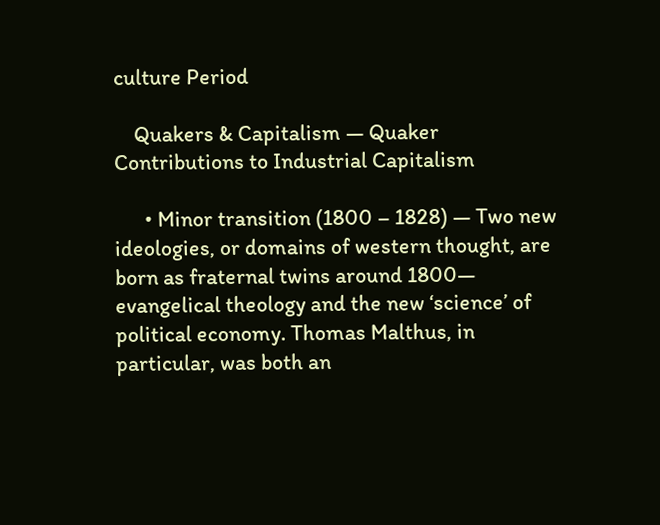culture Period

    Quakers & Capitalism — Quaker Contributions to Industrial Capitalism

      • Minor transition (1800 – 1828) — Two new ideologies, or domains of western thought, are born as fraternal twins around 1800— evangelical theology and the new ‘science’ of political economy. Thomas Malthus, in particular, was both an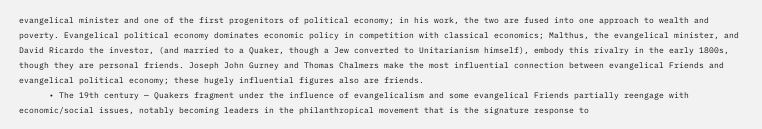evangelical minister and one of the first progenitors of political economy; in his work, the two are fused into one approach to wealth and poverty. Evangelical political economy dominates economic policy in competition with classical economics; Malthus, the evangelical minister, and David Ricardo the investor, (and married to a Quaker, though a Jew converted to Unitarianism himself), embody this rivalry in the early 1800s, though they are personal friends. Joseph John Gurney and Thomas Chalmers make the most influential connection between evangelical Friends and evangelical political economy; these hugely influential figures also are friends.
      • The 19th century — Quakers fragment under the influence of evangelicalism and some evangelical Friends partially reengage with economic/social issues, notably becoming leaders in the philanthropical movement that is the signature response to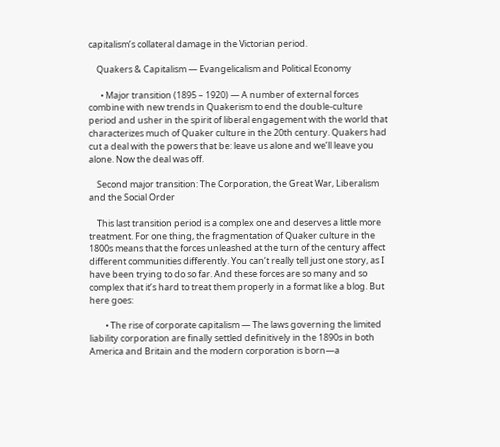capitalism’s collateral damage in the Victorian period.

    Quakers & Capitalism — Evangelicalism and Political Economy

      • Major transition (1895 – 1920) — A number of external forces combine with new trends in Quakerism to end the double-culture period and usher in the spirit of liberal engagement with the world that characterizes much of Quaker culture in the 20th century. Quakers had cut a deal with the powers that be: leave us alone and we’ll leave you alone. Now the deal was off.

    Second major transition: The Corporation, the Great War, Liberalism and the Social Order

    This last transition period is a complex one and deserves a little more treatment. For one thing, the fragmentation of Quaker culture in the 1800s means that the forces unleashed at the turn of the century affect different communities differently. You can’t really tell just one story, as I have been trying to do so far. And these forces are so many and so complex that it’s hard to treat them properly in a format like a blog. But here goes:

        • The rise of corporate capitalism — The laws governing the limited liability corporation are finally settled definitively in the 1890s in both America and Britain and the modern corporation is born—a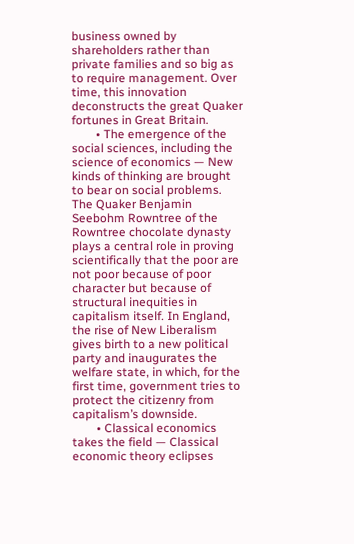business owned by shareholders rather than private families and so big as to require management. Over time, this innovation deconstructs the great Quaker fortunes in Great Britain.
        • The emergence of the social sciences, including the science of economics — New kinds of thinking are brought to bear on social problems. The Quaker Benjamin Seebohm Rowntree of the Rowntree chocolate dynasty plays a central role in proving scientifically that the poor are not poor because of poor character but because of structural inequities in capitalism itself. In England, the rise of New Liberalism gives birth to a new political party and inaugurates the welfare state, in which, for the first time, government tries to protect the citizenry from capitalism’s downside.
        • Classical economics takes the field — Classical economic theory eclipses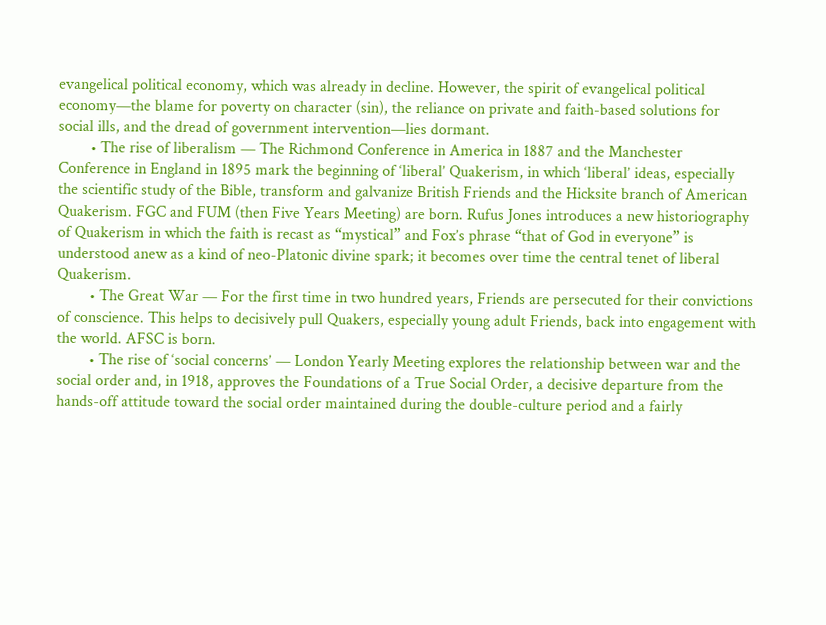evangelical political economy, which was already in decline. However, the spirit of evangelical political economy—the blame for poverty on character (sin), the reliance on private and faith-based solutions for social ills, and the dread of government intervention—lies dormant.
        • The rise of liberalism — The Richmond Conference in America in 1887 and the Manchester Conference in England in 1895 mark the beginning of ‘liberal’ Quakerism, in which ‘liberal’ ideas, especially the scientific study of the Bible, transform and galvanize British Friends and the Hicksite branch of American Quakerism. FGC and FUM (then Five Years Meeting) are born. Rufus Jones introduces a new historiography of Quakerism in which the faith is recast as “mystical” and Fox’s phrase “that of God in everyone” is understood anew as a kind of neo-Platonic divine spark; it becomes over time the central tenet of liberal Quakerism.
        • The Great War — For the first time in two hundred years, Friends are persecuted for their convictions of conscience. This helps to decisively pull Quakers, especially young adult Friends, back into engagement with the world. AFSC is born.
        • The rise of ‘social concerns’ — London Yearly Meeting explores the relationship between war and the social order and, in 1918, approves the Foundations of a True Social Order, a decisive departure from the hands-off attitude toward the social order maintained during the double-culture period and a fairly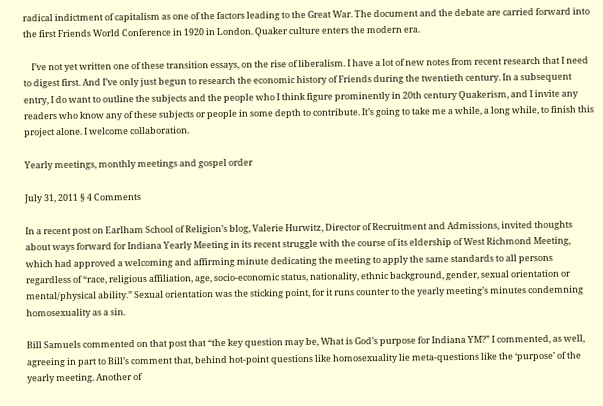radical indictment of capitalism as one of the factors leading to the Great War. The document and the debate are carried forward into the first Friends World Conference in 1920 in London. Quaker culture enters the modern era.

    I’ve not yet written one of these transition essays, on the rise of liberalism. I have a lot of new notes from recent research that I need to digest first. And I’ve only just begun to research the economic history of Friends during the twentieth century. In a subsequent entry, I do want to outline the subjects and the people who I think figure prominently in 20th century Quakerism, and I invite any readers who know any of these subjects or people in some depth to contribute. It’s going to take me a while, a long while, to finish this project alone. I welcome collaboration.

Yearly meetings, monthly meetings and gospel order

July 31, 2011 § 4 Comments

In a recent post on Earlham School of Religion’s blog, Valerie Hurwitz, Director of Recruitment and Admissions, invited thoughts about ways forward for Indiana Yearly Meeting in its recent struggle with the course of its eldership of West Richmond Meeting, which had approved a welcoming and affirming minute dedicating the meeting to apply the same standards to all persons regardless of “race, religious affiliation, age, socio-economic status, nationality, ethnic background, gender, sexual orientation or mental/physical ability.” Sexual orientation was the sticking point, for it runs counter to the yearly meeting’s minutes condemning homosexuality as a sin.

Bill Samuels commented on that post that “the key question may be, What is God’s purpose for Indiana YM?” I commented, as well, agreeing in part to Bill’s comment that, behind hot-point questions like homosexuality lie meta-questions like the ‘purpose’ of the yearly meeting. Another of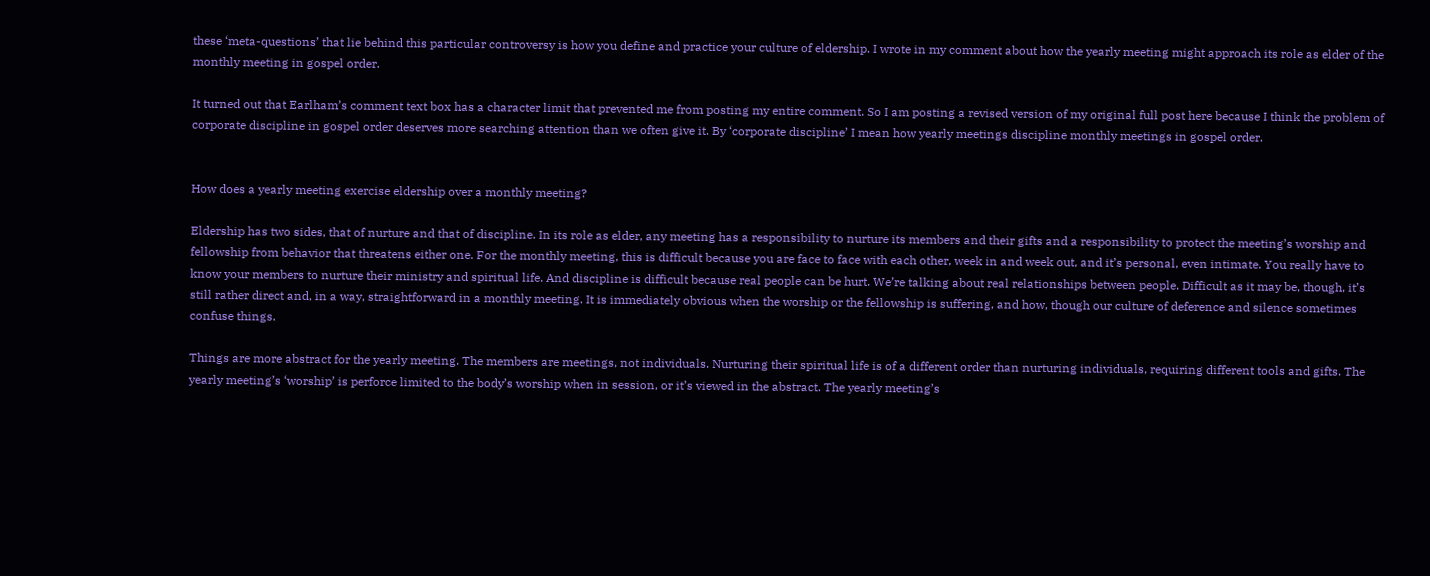these ‘meta-questions’ that lie behind this particular controversy is how you define and practice your culture of eldership. I wrote in my comment about how the yearly meeting might approach its role as elder of the monthly meeting in gospel order.

It turned out that Earlham’s comment text box has a character limit that prevented me from posting my entire comment. So I am posting a revised version of my original full post here because I think the problem of corporate discipline in gospel order deserves more searching attention than we often give it. By ‘corporate discipline’ I mean how yearly meetings discipline monthly meetings in gospel order.


How does a yearly meeting exercise eldership over a monthly meeting?

Eldership has two sides, that of nurture and that of discipline. In its role as elder, any meeting has a responsibility to nurture its members and their gifts and a responsibility to protect the meeting’s worship and fellowship from behavior that threatens either one. For the monthly meeting, this is difficult because you are face to face with each other, week in and week out, and it’s personal, even intimate. You really have to know your members to nurture their ministry and spiritual life. And discipline is difficult because real people can be hurt. We’re talking about real relationships between people. Difficult as it may be, though, it’s still rather direct and, in a way, straightforward in a monthly meeting. It is immediately obvious when the worship or the fellowship is suffering, and how, though our culture of deference and silence sometimes confuse things.

Things are more abstract for the yearly meeting. The members are meetings, not individuals. Nurturing their spiritual life is of a different order than nurturing individuals, requiring different tools and gifts. The yearly meeting’s ‘worship’ is perforce limited to the body’s worship when in session, or it’s viewed in the abstract. The yearly meeting’s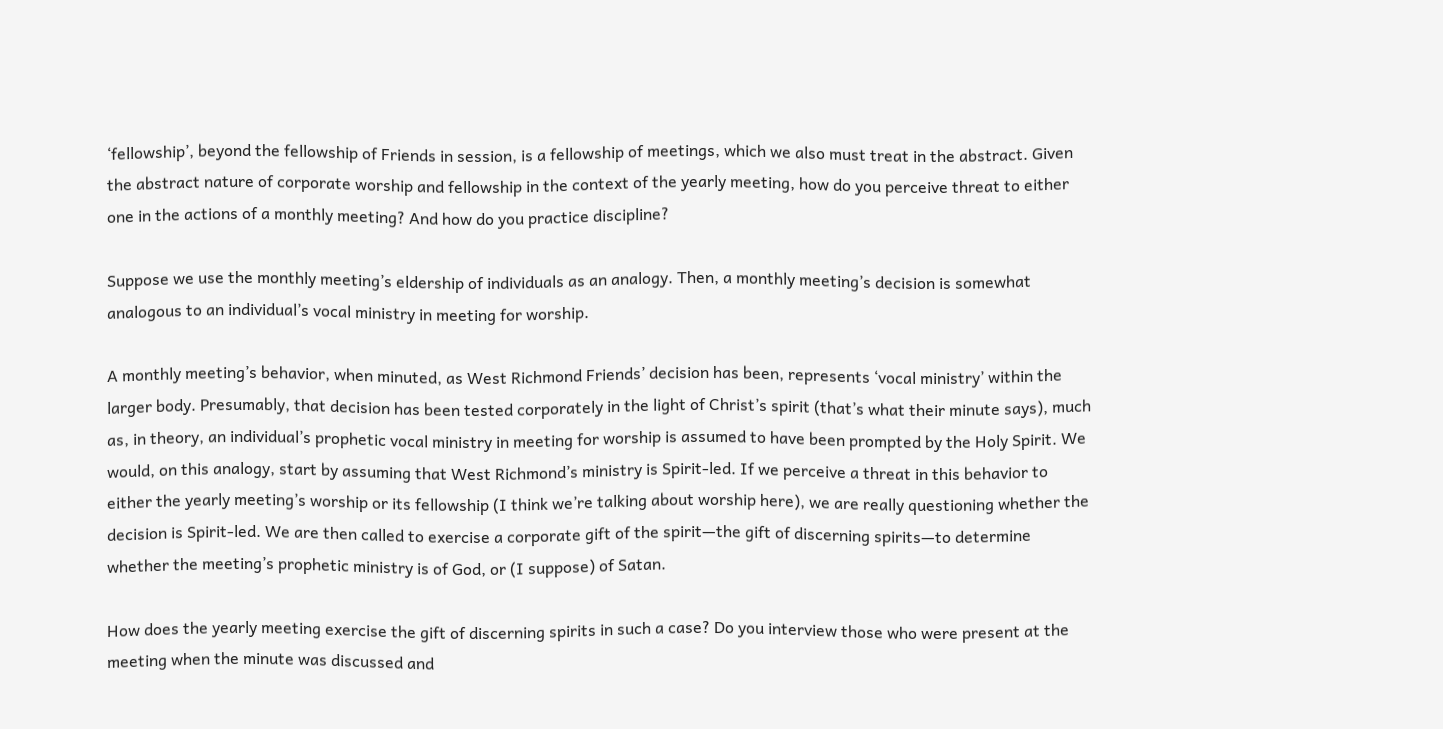‘fellowship’, beyond the fellowship of Friends in session, is a fellowship of meetings, which we also must treat in the abstract. Given the abstract nature of corporate worship and fellowship in the context of the yearly meeting, how do you perceive threat to either one in the actions of a monthly meeting? And how do you practice discipline?

Suppose we use the monthly meeting’s eldership of individuals as an analogy. Then, a monthly meeting’s decision is somewhat analogous to an individual’s vocal ministry in meeting for worship.

A monthly meeting’s behavior, when minuted, as West Richmond Friends’ decision has been, represents ‘vocal ministry’ within the larger body. Presumably, that decision has been tested corporately in the light of Christ’s spirit (that’s what their minute says), much as, in theory, an individual’s prophetic vocal ministry in meeting for worship is assumed to have been prompted by the Holy Spirit. We would, on this analogy, start by assuming that West Richmond’s ministry is Spirit-led. If we perceive a threat in this behavior to either the yearly meeting’s worship or its fellowship (I think we’re talking about worship here), we are really questioning whether the decision is Spirit-led. We are then called to exercise a corporate gift of the spirit—the gift of discerning spirits—to determine whether the meeting’s prophetic ministry is of God, or (I suppose) of Satan.

How does the yearly meeting exercise the gift of discerning spirits in such a case? Do you interview those who were present at the meeting when the minute was discussed and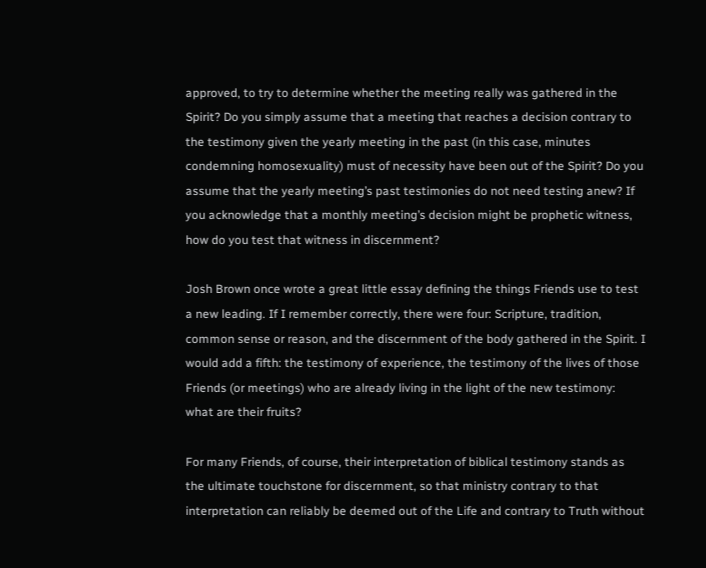approved, to try to determine whether the meeting really was gathered in the Spirit? Do you simply assume that a meeting that reaches a decision contrary to the testimony given the yearly meeting in the past (in this case, minutes condemning homosexuality) must of necessity have been out of the Spirit? Do you assume that the yearly meeting’s past testimonies do not need testing anew? If you acknowledge that a monthly meeting’s decision might be prophetic witness, how do you test that witness in discernment?

Josh Brown once wrote a great little essay defining the things Friends use to test a new leading. If I remember correctly, there were four: Scripture, tradition, common sense or reason, and the discernment of the body gathered in the Spirit. I would add a fifth: the testimony of experience, the testimony of the lives of those Friends (or meetings) who are already living in the light of the new testimony: what are their fruits?

For many Friends, of course, their interpretation of biblical testimony stands as the ultimate touchstone for discernment, so that ministry contrary to that interpretation can reliably be deemed out of the Life and contrary to Truth without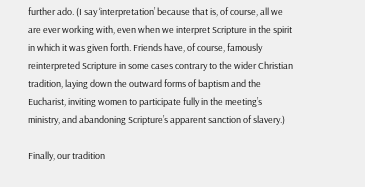further ado. (I say ‘interpretation’ because that is, of course, all we are ever working with, even when we interpret Scripture in the spirit in which it was given forth. Friends have, of course, famously reinterpreted Scripture in some cases contrary to the wider Christian tradition, laying down the outward forms of baptism and the Eucharist, inviting women to participate fully in the meeting’s ministry, and abandoning Scripture’s apparent sanction of slavery.)

Finally, our tradition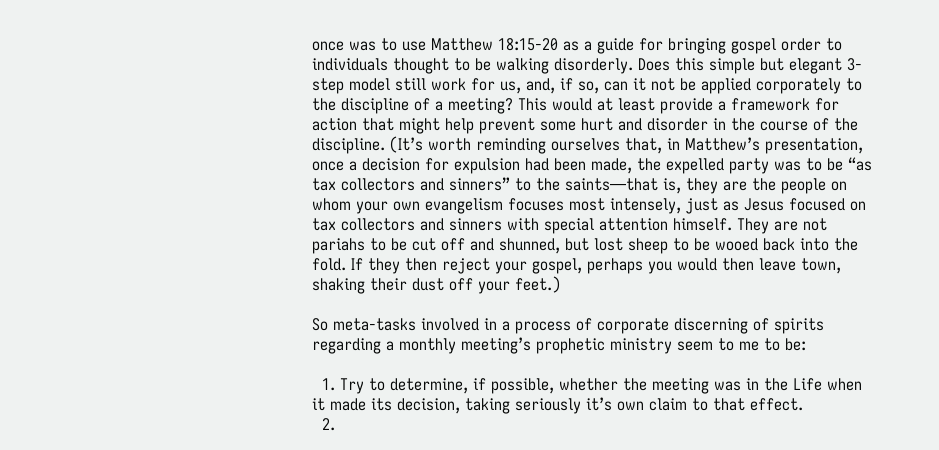once was to use Matthew 18:15-20 as a guide for bringing gospel order to individuals thought to be walking disorderly. Does this simple but elegant 3-step model still work for us, and, if so, can it not be applied corporately to the discipline of a meeting? This would at least provide a framework for action that might help prevent some hurt and disorder in the course of the discipline. (It’s worth reminding ourselves that, in Matthew’s presentation, once a decision for expulsion had been made, the expelled party was to be “as tax collectors and sinners” to the saints—that is, they are the people on whom your own evangelism focuses most intensely, just as Jesus focused on tax collectors and sinners with special attention himself. They are not pariahs to be cut off and shunned, but lost sheep to be wooed back into the fold. If they then reject your gospel, perhaps you would then leave town, shaking their dust off your feet.)

So meta-tasks involved in a process of corporate discerning of spirits regarding a monthly meeting’s prophetic ministry seem to me to be:

  1. Try to determine, if possible, whether the meeting was in the Life when it made its decision, taking seriously it’s own claim to that effect.
  2.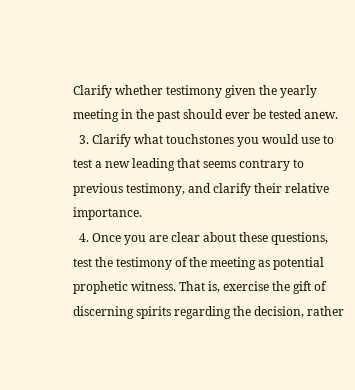Clarify whether testimony given the yearly meeting in the past should ever be tested anew.
  3. Clarify what touchstones you would use to test a new leading that seems contrary to previous testimony, and clarify their relative importance.
  4. Once you are clear about these questions, test the testimony of the meeting as potential prophetic witness. That is, exercise the gift of discerning spirits regarding the decision, rather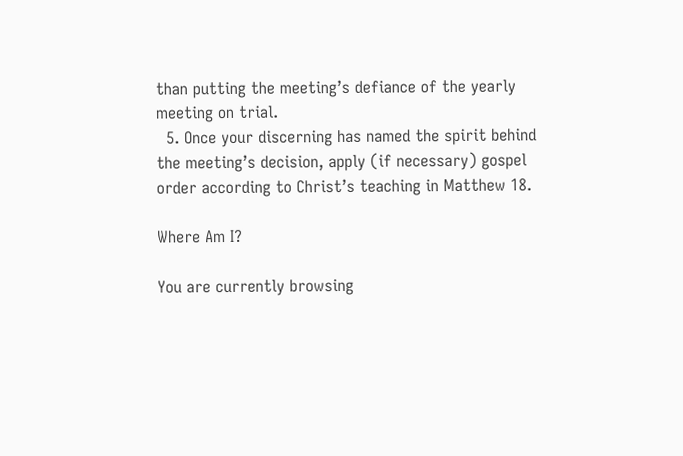than putting the meeting’s defiance of the yearly meeting on trial.
  5. Once your discerning has named the spirit behind the meeting’s decision, apply (if necessary) gospel order according to Christ’s teaching in Matthew 18.

Where Am I?

You are currently browsing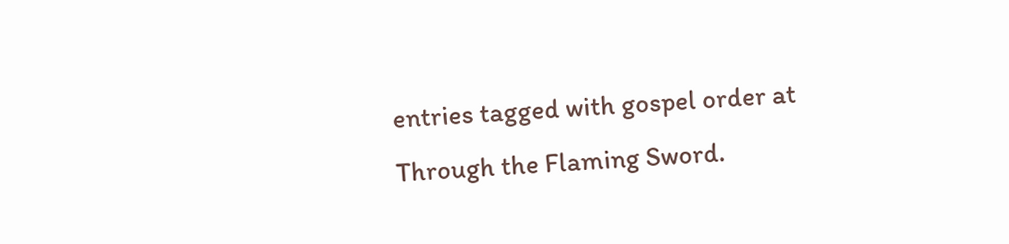entries tagged with gospel order at Through the Flaming Sword.